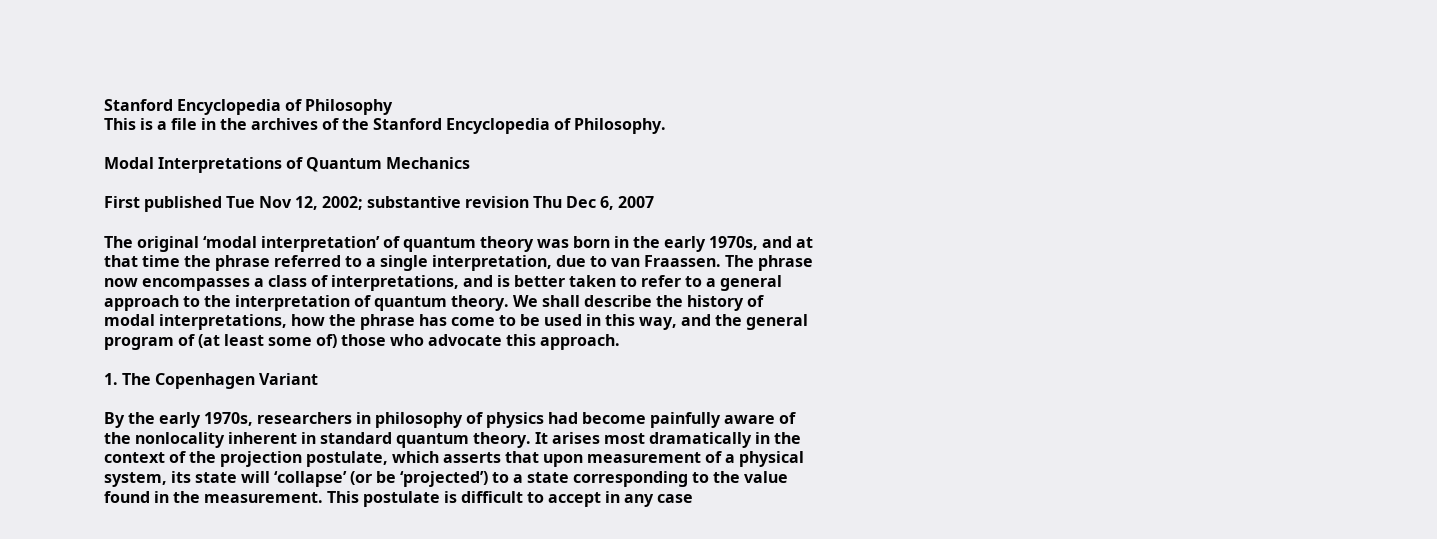Stanford Encyclopedia of Philosophy
This is a file in the archives of the Stanford Encyclopedia of Philosophy.

Modal Interpretations of Quantum Mechanics

First published Tue Nov 12, 2002; substantive revision Thu Dec 6, 2007

The original ‘modal interpretation’ of quantum theory was born in the early 1970s, and at that time the phrase referred to a single interpretation, due to van Fraassen. The phrase now encompasses a class of interpretations, and is better taken to refer to a general approach to the interpretation of quantum theory. We shall describe the history of modal interpretations, how the phrase has come to be used in this way, and the general program of (at least some of) those who advocate this approach.

1. The Copenhagen Variant

By the early 1970s, researchers in philosophy of physics had become painfully aware of the nonlocality inherent in standard quantum theory. It arises most dramatically in the context of the projection postulate, which asserts that upon measurement of a physical system, its state will ‘collapse’ (or be ‘projected’) to a state corresponding to the value found in the measurement. This postulate is difficult to accept in any case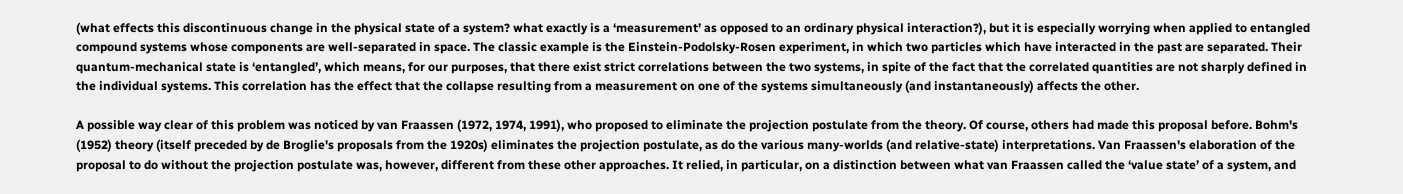(what effects this discontinuous change in the physical state of a system? what exactly is a ‘measurement’ as opposed to an ordinary physical interaction?), but it is especially worrying when applied to entangled compound systems whose components are well-separated in space. The classic example is the Einstein-Podolsky-Rosen experiment, in which two particles which have interacted in the past are separated. Their quantum-mechanical state is ‘entangled’, which means, for our purposes, that there exist strict correlations between the two systems, in spite of the fact that the correlated quantities are not sharply defined in the individual systems. This correlation has the effect that the collapse resulting from a measurement on one of the systems simultaneously (and instantaneously) affects the other.

A possible way clear of this problem was noticed by van Fraassen (1972, 1974, 1991), who proposed to eliminate the projection postulate from the theory. Of course, others had made this proposal before. Bohm's (1952) theory (itself preceded by de Broglie's proposals from the 1920s) eliminates the projection postulate, as do the various many-worlds (and relative-state) interpretations. Van Fraassen's elaboration of the proposal to do without the projection postulate was, however, different from these other approaches. It relied, in particular, on a distinction between what van Fraassen called the ‘value state’ of a system, and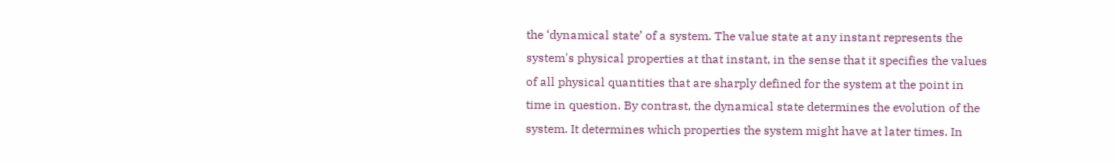the ‘dynamical state’ of a system. The value state at any instant represents the system's physical properties at that instant, in the sense that it specifies the values of all physical quantities that are sharply defined for the system at the point in time in question. By contrast, the dynamical state determines the evolution of the system. It determines which properties the system might have at later times. In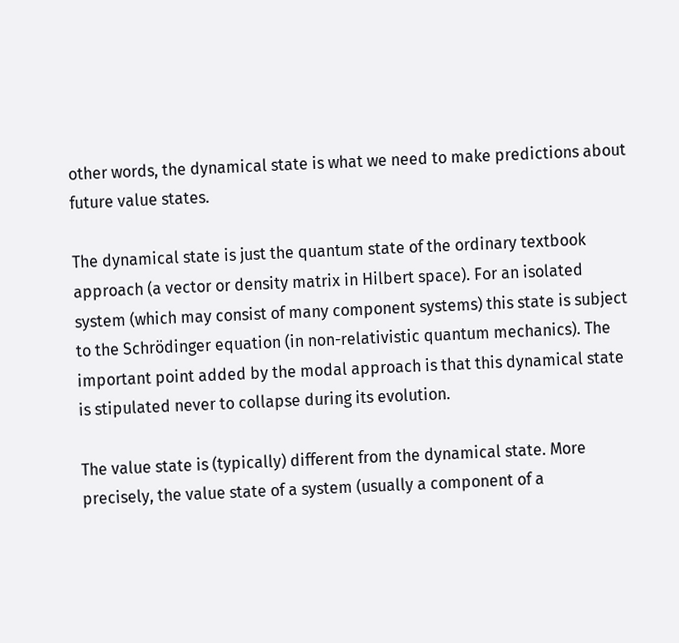other words, the dynamical state is what we need to make predictions about future value states.

The dynamical state is just the quantum state of the ordinary textbook approach (a vector or density matrix in Hilbert space). For an isolated system (which may consist of many component systems) this state is subject to the Schrödinger equation (in non-relativistic quantum mechanics). The important point added by the modal approach is that this dynamical state is stipulated never to collapse during its evolution.

The value state is (typically) different from the dynamical state. More precisely, the value state of a system (usually a component of a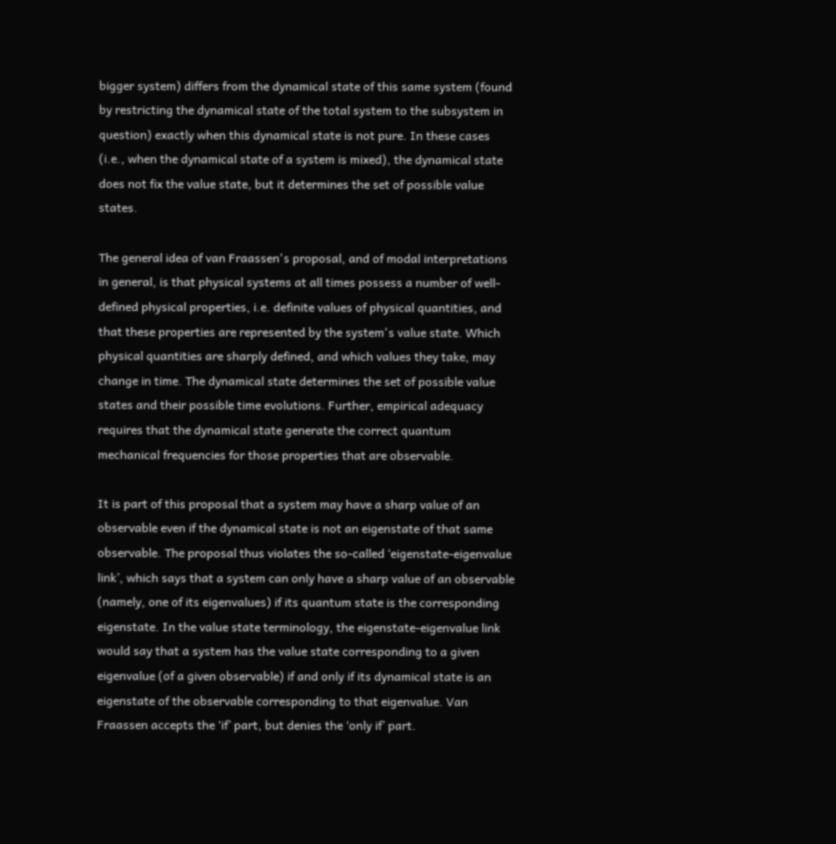bigger system) differs from the dynamical state of this same system (found by restricting the dynamical state of the total system to the subsystem in question) exactly when this dynamical state is not pure. In these cases (i.e., when the dynamical state of a system is mixed), the dynamical state does not fix the value state, but it determines the set of possible value states.

The general idea of van Fraassen's proposal, and of modal interpretations in general, is that physical systems at all times possess a number of well-defined physical properties, i.e. definite values of physical quantities, and that these properties are represented by the system's value state. Which physical quantities are sharply defined, and which values they take, may change in time. The dynamical state determines the set of possible value states and their possible time evolutions. Further, empirical adequacy requires that the dynamical state generate the correct quantum mechanical frequencies for those properties that are observable.

It is part of this proposal that a system may have a sharp value of an observable even if the dynamical state is not an eigenstate of that same observable. The proposal thus violates the so-called ‘eigenstate-eigenvalue link’, which says that a system can only have a sharp value of an observable (namely, one of its eigenvalues) if its quantum state is the corresponding eigenstate. In the value state terminology, the eigenstate-eigenvalue link would say that a system has the value state corresponding to a given eigenvalue (of a given observable) if and only if its dynamical state is an eigenstate of the observable corresponding to that eigenvalue. Van Fraassen accepts the ‘if’ part, but denies the ‘only if’ part.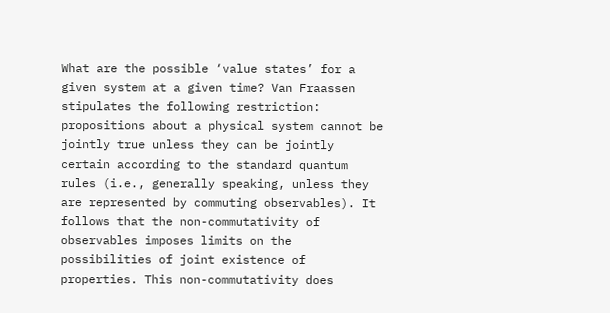What are the possible ‘value states’ for a given system at a given time? Van Fraassen stipulates the following restriction: propositions about a physical system cannot be jointly true unless they can be jointly certain according to the standard quantum rules (i.e., generally speaking, unless they are represented by commuting observables). It follows that the non-commutativity of observables imposes limits on the possibilities of joint existence of properties. This non-commutativity does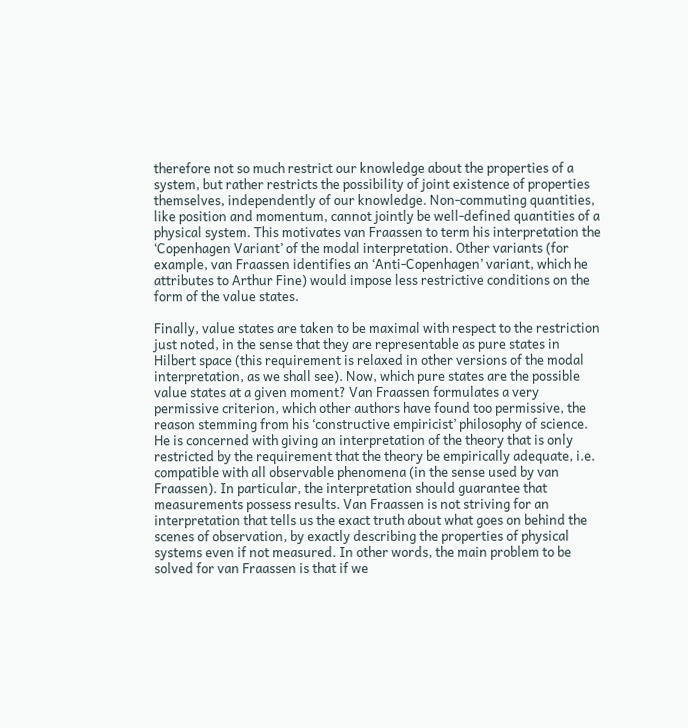therefore not so much restrict our knowledge about the properties of a system, but rather restricts the possibility of joint existence of properties themselves, independently of our knowledge. Non-commuting quantities, like position and momentum, cannot jointly be well-defined quantities of a physical system. This motivates van Fraassen to term his interpretation the ‘Copenhagen Variant’ of the modal interpretation. Other variants (for example, van Fraassen identifies an ‘Anti-Copenhagen’ variant, which he attributes to Arthur Fine) would impose less restrictive conditions on the form of the value states.

Finally, value states are taken to be maximal with respect to the restriction just noted, in the sense that they are representable as pure states in Hilbert space (this requirement is relaxed in other versions of the modal interpretation, as we shall see). Now, which pure states are the possible value states at a given moment? Van Fraassen formulates a very permissive criterion, which other authors have found too permissive, the reason stemming from his ‘constructive empiricist’ philosophy of science. He is concerned with giving an interpretation of the theory that is only restricted by the requirement that the theory be empirically adequate, i.e. compatible with all observable phenomena (in the sense used by van Fraassen). In particular, the interpretation should guarantee that measurements possess results. Van Fraassen is not striving for an interpretation that tells us the exact truth about what goes on behind the scenes of observation, by exactly describing the properties of physical systems even if not measured. In other words, the main problem to be solved for van Fraassen is that if we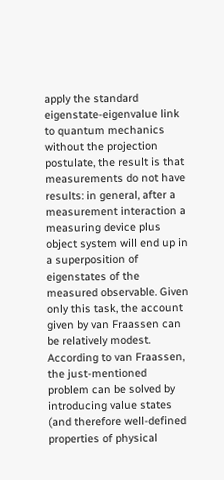apply the standard eigenstate-eigenvalue link to quantum mechanics without the projection postulate, the result is that measurements do not have results: in general, after a measurement interaction a measuring device plus object system will end up in a superposition of eigenstates of the measured observable. Given only this task, the account given by van Fraassen can be relatively modest. According to van Fraassen, the just-mentioned problem can be solved by introducing value states (and therefore well-defined properties of physical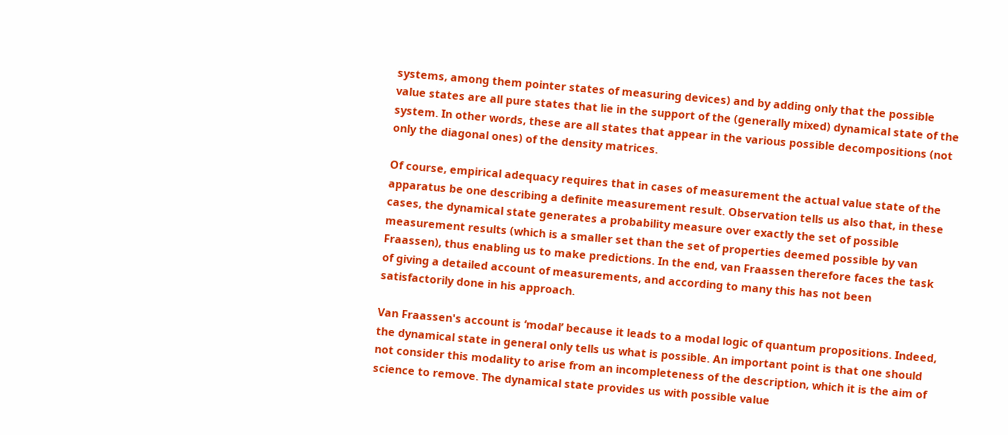systems, among them pointer states of measuring devices) and by adding only that the possible value states are all pure states that lie in the support of the (generally mixed) dynamical state of the system. In other words, these are all states that appear in the various possible decompositions (not only the diagonal ones) of the density matrices.

Of course, empirical adequacy requires that in cases of measurement the actual value state of the apparatus be one describing a definite measurement result. Observation tells us also that, in these cases, the dynamical state generates a probability measure over exactly the set of possible measurement results (which is a smaller set than the set of properties deemed possible by van Fraassen), thus enabling us to make predictions. In the end, van Fraassen therefore faces the task of giving a detailed account of measurements, and according to many this has not been satisfactorily done in his approach.

Van Fraassen's account is ‘modal’ because it leads to a modal logic of quantum propositions. Indeed, the dynamical state in general only tells us what is possible. An important point is that one should not consider this modality to arise from an incompleteness of the description, which it is the aim of science to remove. The dynamical state provides us with possible value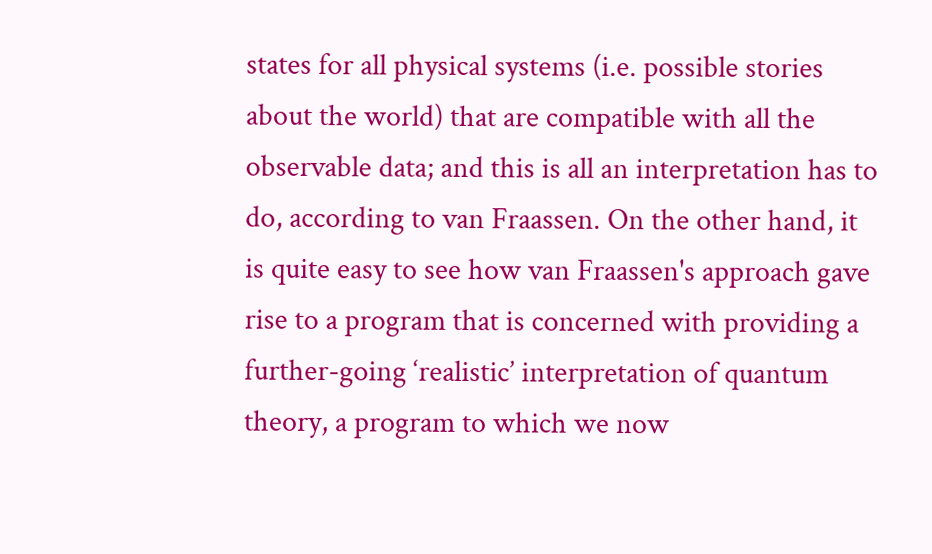states for all physical systems (i.e. possible stories about the world) that are compatible with all the observable data; and this is all an interpretation has to do, according to van Fraassen. On the other hand, it is quite easy to see how van Fraassen's approach gave rise to a program that is concerned with providing a further-going ‘realistic’ interpretation of quantum theory, a program to which we now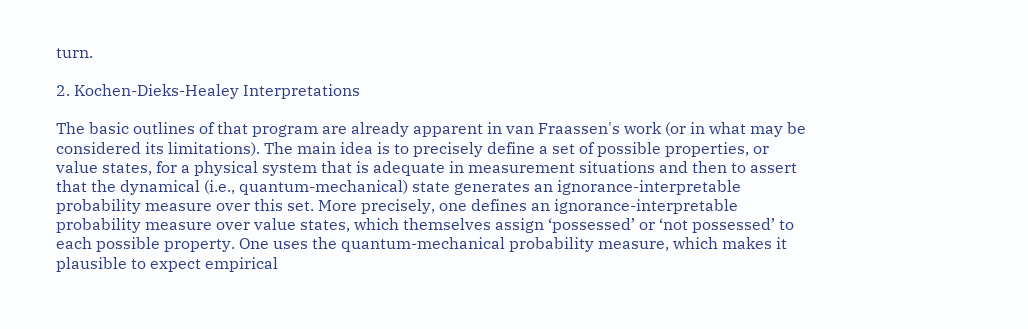turn.

2. Kochen-Dieks-Healey Interpretations

The basic outlines of that program are already apparent in van Fraassen's work (or in what may be considered its limitations). The main idea is to precisely define a set of possible properties, or value states, for a physical system that is adequate in measurement situations and then to assert that the dynamical (i.e., quantum-mechanical) state generates an ignorance-interpretable probability measure over this set. More precisely, one defines an ignorance-interpretable probability measure over value states, which themselves assign ‘possessed’ or ‘not possessed’ to each possible property. One uses the quantum-mechanical probability measure, which makes it plausible to expect empirical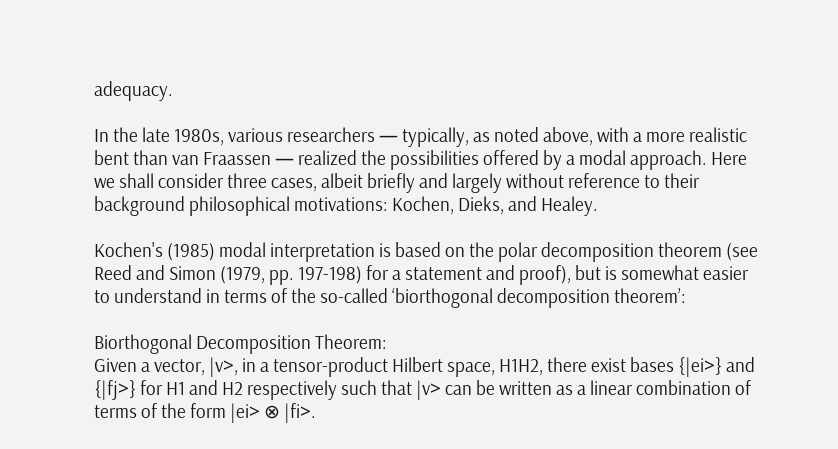adequacy.

In the late 1980s, various researchers — typically, as noted above, with a more realistic bent than van Fraassen — realized the possibilities offered by a modal approach. Here we shall consider three cases, albeit briefly and largely without reference to their background philosophical motivations: Kochen, Dieks, and Healey.

Kochen's (1985) modal interpretation is based on the polar decomposition theorem (see Reed and Simon (1979, pp. 197-198) for a statement and proof), but is somewhat easier to understand in terms of the so-called ‘biorthogonal decomposition theorem’:

Biorthogonal Decomposition Theorem:
Given a vector, |v>, in a tensor-product Hilbert space, H1H2, there exist bases {|ei>} and {|fj>} for H1 and H2 respectively such that |v> can be written as a linear combination of terms of the form |ei> ⊗ |fi>.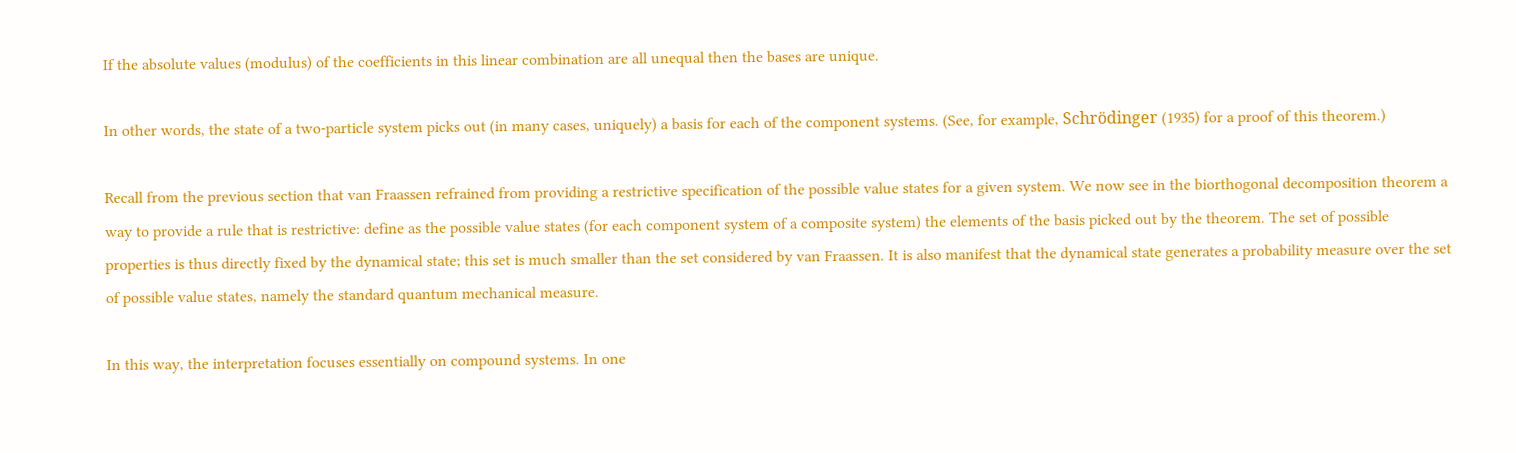If the absolute values (modulus) of the coefficients in this linear combination are all unequal then the bases are unique.

In other words, the state of a two-particle system picks out (in many cases, uniquely) a basis for each of the component systems. (See, for example, Schrödinger (1935) for a proof of this theorem.)

Recall from the previous section that van Fraassen refrained from providing a restrictive specification of the possible value states for a given system. We now see in the biorthogonal decomposition theorem a way to provide a rule that is restrictive: define as the possible value states (for each component system of a composite system) the elements of the basis picked out by the theorem. The set of possible properties is thus directly fixed by the dynamical state; this set is much smaller than the set considered by van Fraassen. It is also manifest that the dynamical state generates a probability measure over the set of possible value states, namely the standard quantum mechanical measure.

In this way, the interpretation focuses essentially on compound systems. In one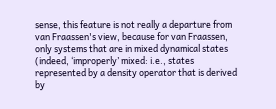sense, this feature is not really a departure from van Fraassen's view, because for van Fraassen, only systems that are in mixed dynamical states (indeed, ‘improperly’ mixed: i.e., states represented by a density operator that is derived by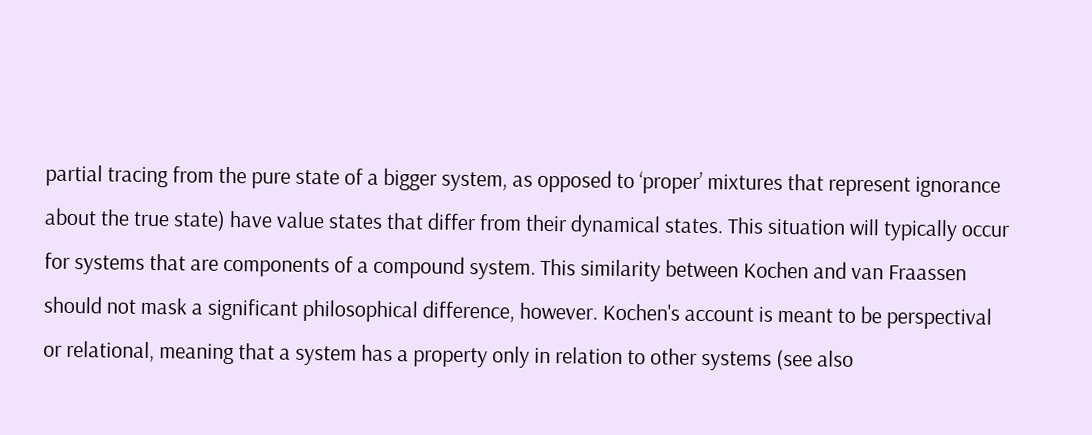partial tracing from the pure state of a bigger system, as opposed to ‘proper’ mixtures that represent ignorance about the true state) have value states that differ from their dynamical states. This situation will typically occur for systems that are components of a compound system. This similarity between Kochen and van Fraassen should not mask a significant philosophical difference, however. Kochen's account is meant to be perspectival or relational, meaning that a system has a property only in relation to other systems (see also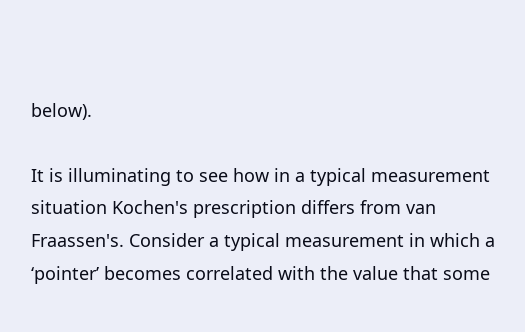below).

It is illuminating to see how in a typical measurement situation Kochen's prescription differs from van Fraassen's. Consider a typical measurement in which a ‘pointer’ becomes correlated with the value that some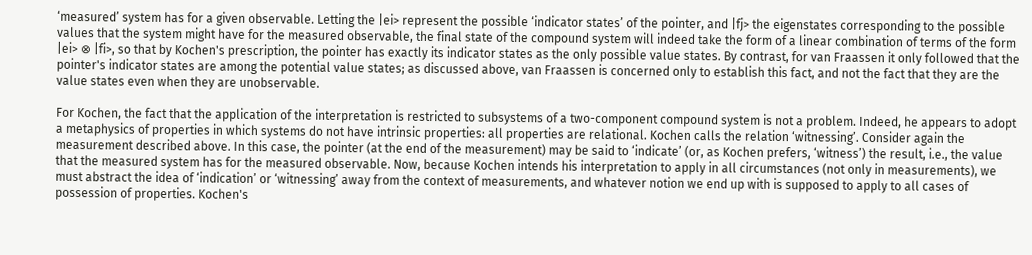‘measured’ system has for a given observable. Letting the |ei> represent the possible ‘indicator states’ of the pointer, and |fj> the eigenstates corresponding to the possible values that the system might have for the measured observable, the final state of the compound system will indeed take the form of a linear combination of terms of the form |ei> ⊗ |fi>, so that by Kochen's prescription, the pointer has exactly its indicator states as the only possible value states. By contrast, for van Fraassen it only followed that the pointer's indicator states are among the potential value states; as discussed above, van Fraassen is concerned only to establish this fact, and not the fact that they are the value states even when they are unobservable.

For Kochen, the fact that the application of the interpretation is restricted to subsystems of a two-component compound system is not a problem. Indeed, he appears to adopt a metaphysics of properties in which systems do not have intrinsic properties: all properties are relational. Kochen calls the relation ‘witnessing’. Consider again the measurement described above. In this case, the pointer (at the end of the measurement) may be said to ‘indicate’ (or, as Kochen prefers, ‘witness’) the result, i.e., the value that the measured system has for the measured observable. Now, because Kochen intends his interpretation to apply in all circumstances (not only in measurements), we must abstract the idea of ‘indication’ or ‘witnessing’ away from the context of measurements, and whatever notion we end up with is supposed to apply to all cases of possession of properties. Kochen's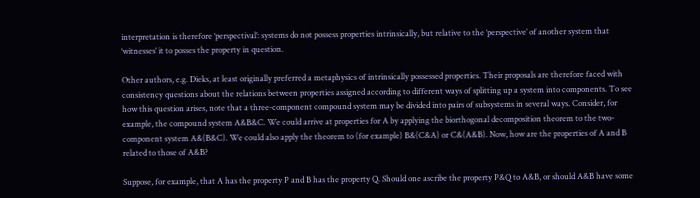interpretation is therefore ‘perspectival’: systems do not possess properties intrinsically, but relative to the ‘perspective’ of another system that ‘witnesses’ it to posses the property in question.

Other authors, e.g. Dieks, at least originally preferred a metaphysics of intrinsically possessed properties. Their proposals are therefore faced with consistency questions about the relations between properties assigned according to different ways of splitting up a system into components. To see how this question arises, note that a three-component compound system may be divided into pairs of subsystems in several ways. Consider, for example, the compound system A&B&C. We could arrive at properties for A by applying the biorthogonal decomposition theorem to the two-component system A&(B&C). We could also apply the theorem to (for example) B&(C&A) or C&(A&B). Now, how are the properties of A and B related to those of A&B?

Suppose, for example, that A has the property P and B has the property Q. Should one ascribe the property P&Q to A&B, or should A&B have some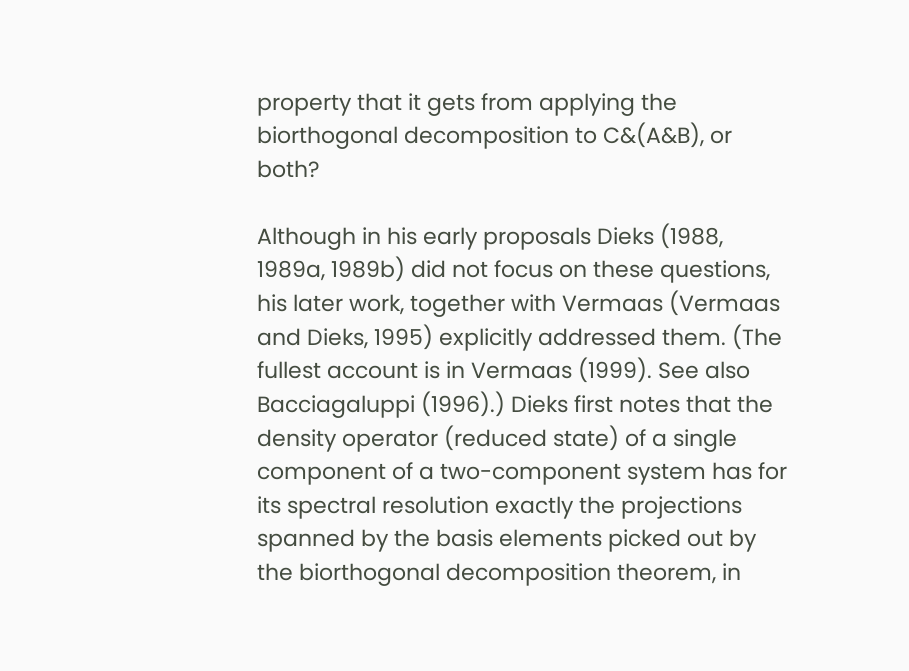property that it gets from applying the biorthogonal decomposition to C&(A&B), or both?

Although in his early proposals Dieks (1988, 1989a, 1989b) did not focus on these questions, his later work, together with Vermaas (Vermaas and Dieks, 1995) explicitly addressed them. (The fullest account is in Vermaas (1999). See also Bacciagaluppi (1996).) Dieks first notes that the density operator (reduced state) of a single component of a two-component system has for its spectral resolution exactly the projections spanned by the basis elements picked out by the biorthogonal decomposition theorem, in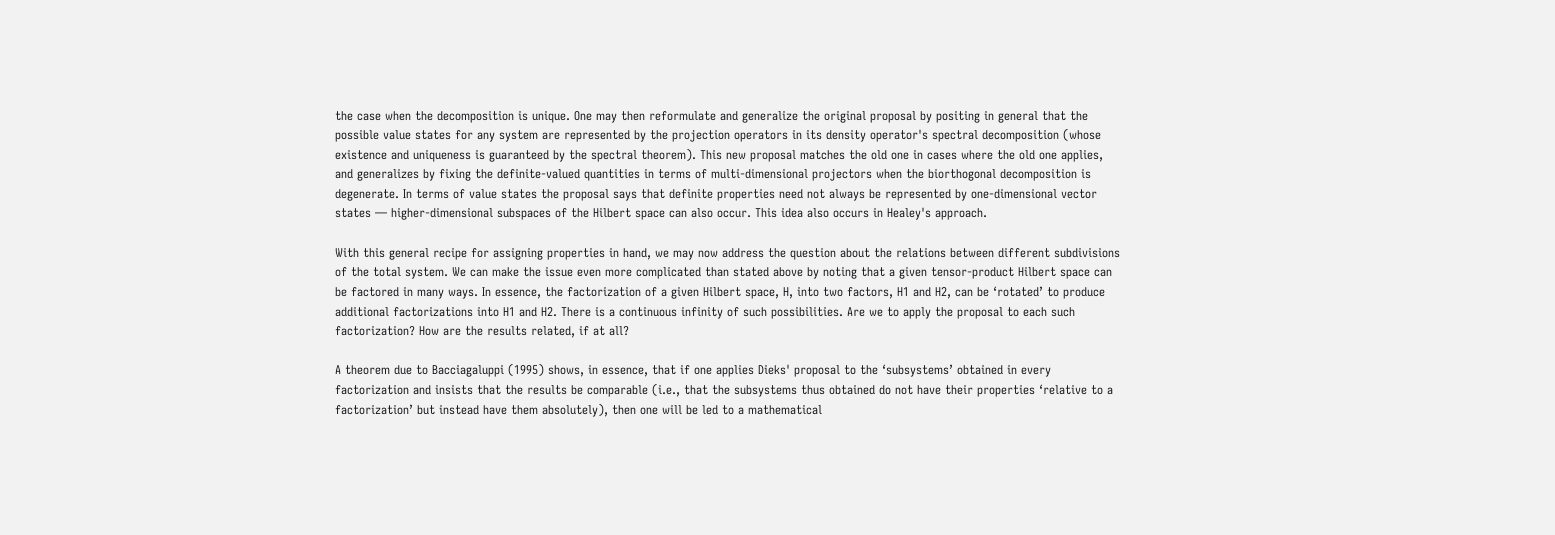the case when the decomposition is unique. One may then reformulate and generalize the original proposal by positing in general that the possible value states for any system are represented by the projection operators in its density operator's spectral decomposition (whose existence and uniqueness is guaranteed by the spectral theorem). This new proposal matches the old one in cases where the old one applies, and generalizes by fixing the definite-valued quantities in terms of multi-dimensional projectors when the biorthogonal decomposition is degenerate. In terms of value states the proposal says that definite properties need not always be represented by one-dimensional vector states — higher-dimensional subspaces of the Hilbert space can also occur. This idea also occurs in Healey's approach.

With this general recipe for assigning properties in hand, we may now address the question about the relations between different subdivisions of the total system. We can make the issue even more complicated than stated above by noting that a given tensor-product Hilbert space can be factored in many ways. In essence, the factorization of a given Hilbert space, H, into two factors, H1 and H2, can be ‘rotated’ to produce additional factorizations into H1 and H2. There is a continuous infinity of such possibilities. Are we to apply the proposal to each such factorization? How are the results related, if at all?

A theorem due to Bacciagaluppi (1995) shows, in essence, that if one applies Dieks' proposal to the ‘subsystems’ obtained in every factorization and insists that the results be comparable (i.e., that the subsystems thus obtained do not have their properties ‘relative to a factorization’ but instead have them absolutely), then one will be led to a mathematical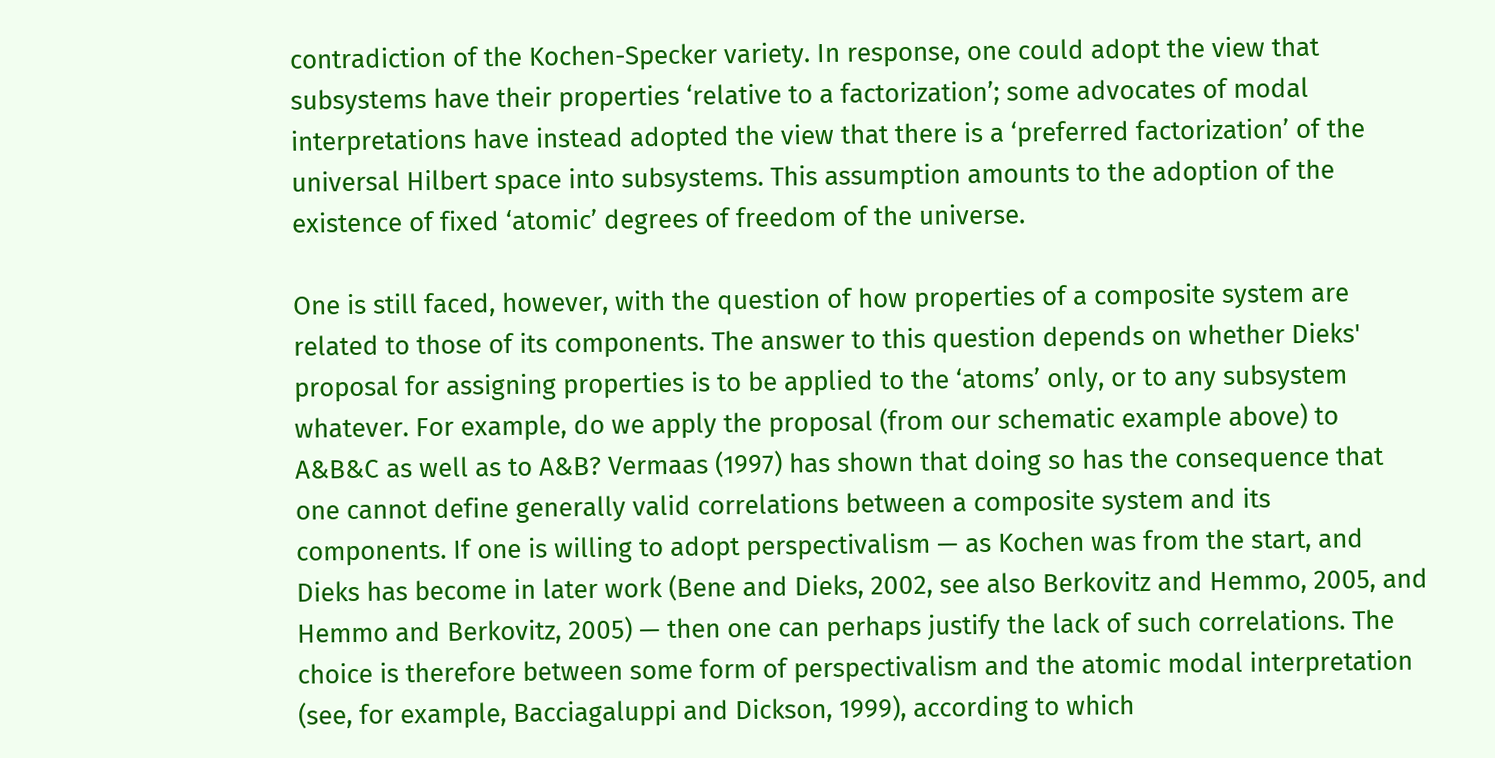contradiction of the Kochen-Specker variety. In response, one could adopt the view that subsystems have their properties ‘relative to a factorization’; some advocates of modal interpretations have instead adopted the view that there is a ‘preferred factorization’ of the universal Hilbert space into subsystems. This assumption amounts to the adoption of the existence of fixed ‘atomic’ degrees of freedom of the universe.

One is still faced, however, with the question of how properties of a composite system are related to those of its components. The answer to this question depends on whether Dieks' proposal for assigning properties is to be applied to the ‘atoms’ only, or to any subsystem whatever. For example, do we apply the proposal (from our schematic example above) to A&B&C as well as to A&B? Vermaas (1997) has shown that doing so has the consequence that one cannot define generally valid correlations between a composite system and its components. If one is willing to adopt perspectivalism — as Kochen was from the start, and Dieks has become in later work (Bene and Dieks, 2002, see also Berkovitz and Hemmo, 2005, and Hemmo and Berkovitz, 2005) — then one can perhaps justify the lack of such correlations. The choice is therefore between some form of perspectivalism and the atomic modal interpretation (see, for example, Bacciagaluppi and Dickson, 1999), according to which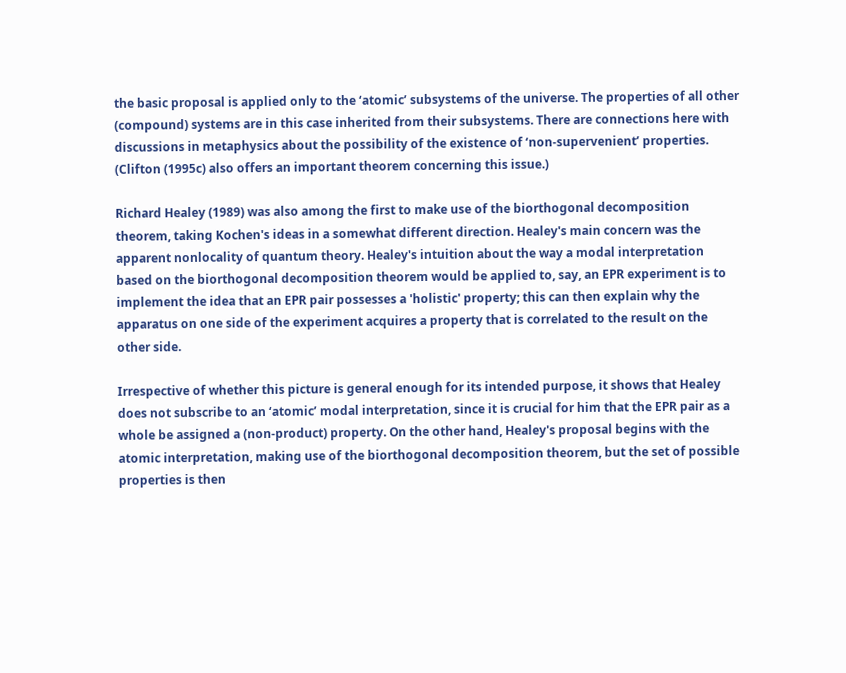the basic proposal is applied only to the ‘atomic’ subsystems of the universe. The properties of all other (compound) systems are in this case inherited from their subsystems. There are connections here with discussions in metaphysics about the possibility of the existence of ‘non-supervenient’ properties. (Clifton (1995c) also offers an important theorem concerning this issue.)

Richard Healey (1989) was also among the first to make use of the biorthogonal decomposition theorem, taking Kochen's ideas in a somewhat different direction. Healey's main concern was the apparent nonlocality of quantum theory. Healey's intuition about the way a modal interpretation based on the biorthogonal decomposition theorem would be applied to, say, an EPR experiment is to implement the idea that an EPR pair possesses a 'holistic' property; this can then explain why the apparatus on one side of the experiment acquires a property that is correlated to the result on the other side.

Irrespective of whether this picture is general enough for its intended purpose, it shows that Healey does not subscribe to an ‘atomic’ modal interpretation, since it is crucial for him that the EPR pair as a whole be assigned a (non-product) property. On the other hand, Healey's proposal begins with the atomic interpretation, making use of the biorthogonal decomposition theorem, but the set of possible properties is then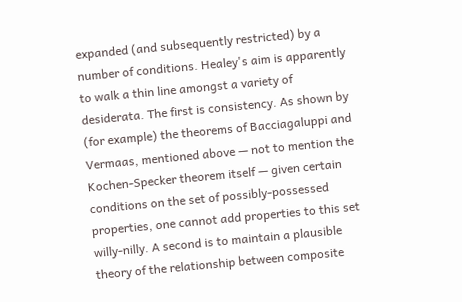expanded (and subsequently restricted) by a number of conditions. Healey's aim is apparently to walk a thin line amongst a variety of desiderata. The first is consistency. As shown by (for example) the theorems of Bacciagaluppi and Vermaas, mentioned above — not to mention the Kochen-Specker theorem itself — given certain conditions on the set of possibly-possessed properties, one cannot add properties to this set willy-nilly. A second is to maintain a plausible theory of the relationship between composite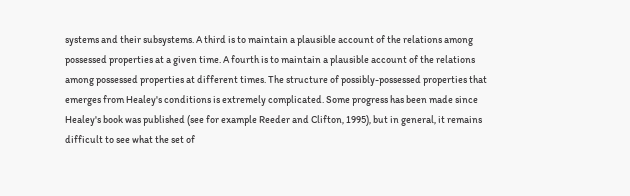systems and their subsystems. A third is to maintain a plausible account of the relations among possessed properties at a given time. A fourth is to maintain a plausible account of the relations among possessed properties at different times. The structure of possibly-possessed properties that emerges from Healey's conditions is extremely complicated. Some progress has been made since Healey's book was published (see for example Reeder and Clifton, 1995), but in general, it remains difficult to see what the set of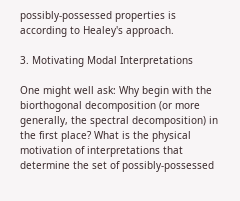possibly-possessed properties is according to Healey's approach.

3. Motivating Modal Interpretations

One might well ask: Why begin with the biorthogonal decomposition (or more generally, the spectral decomposition) in the first place? What is the physical motivation of interpretations that determine the set of possibly-possessed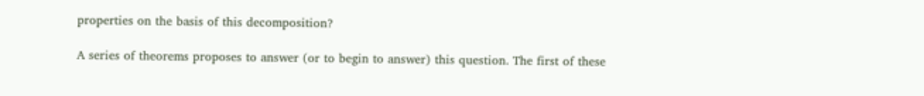properties on the basis of this decomposition?

A series of theorems proposes to answer (or to begin to answer) this question. The first of these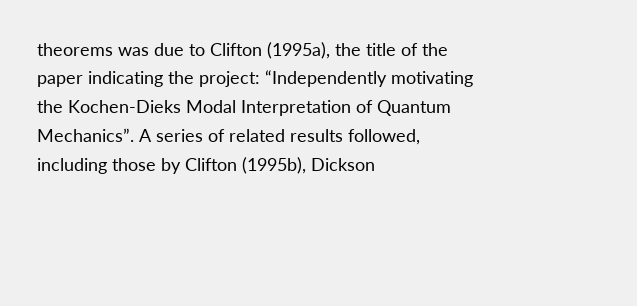theorems was due to Clifton (1995a), the title of the paper indicating the project: “Independently motivating the Kochen-Dieks Modal Interpretation of Quantum Mechanics”. A series of related results followed, including those by Clifton (1995b), Dickson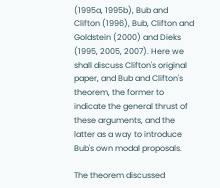(1995a, 1995b), Bub and Clifton (1996), Bub, Clifton and Goldstein (2000) and Dieks (1995, 2005, 2007). Here we shall discuss Clifton's original paper, and Bub and Clifton's theorem, the former to indicate the general thrust of these arguments, and the latter as a way to introduce Bub's own modal proposals.

The theorem discussed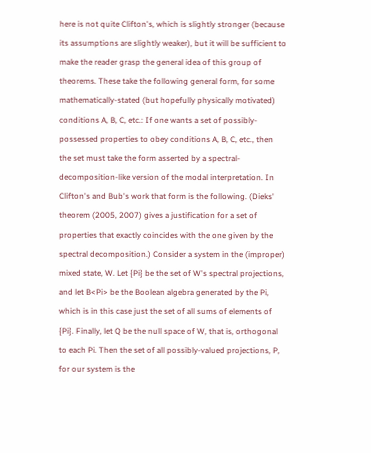here is not quite Clifton's, which is slightly stronger (because its assumptions are slightly weaker), but it will be sufficient to make the reader grasp the general idea of this group of theorems. These take the following general form, for some mathematically-stated (but hopefully physically motivated) conditions A, B, C, etc.: If one wants a set of possibly-possessed properties to obey conditions A, B, C, etc., then the set must take the form asserted by a spectral-decomposition-like version of the modal interpretation. In Clifton's and Bub's work that form is the following. (Dieks' theorem (2005, 2007) gives a justification for a set of properties that exactly coincides with the one given by the spectral decomposition.) Consider a system in the (improper) mixed state, W. Let {Pi} be the set of W's spectral projections, and let B<Pi> be the Boolean algebra generated by the Pi, which is in this case just the set of all sums of elements of {Pi}. Finally, let Q be the null space of W, that is, orthogonal to each Pi. Then the set of all possibly-valued projections, P, for our system is the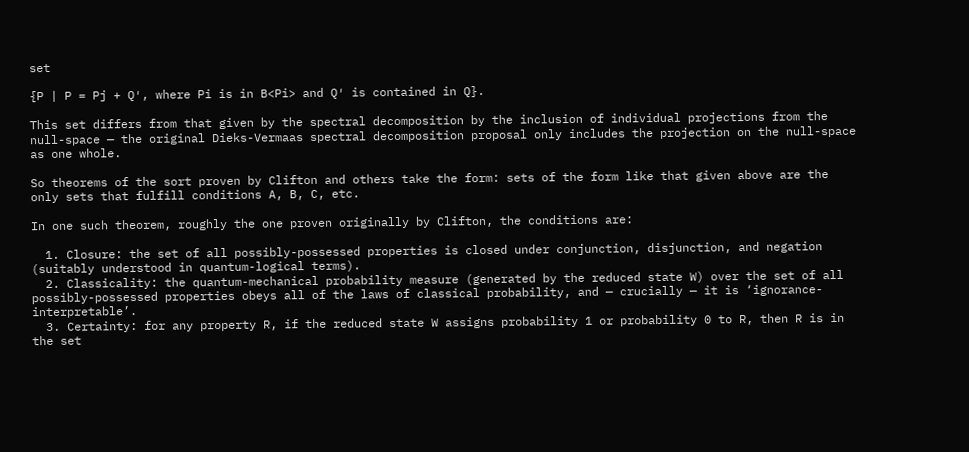set

{P | P = Pj + Q′, where Pi is in B<Pi> and Q′ is contained in Q}.

This set differs from that given by the spectral decomposition by the inclusion of individual projections from the null-space — the original Dieks-Vermaas spectral decomposition proposal only includes the projection on the null-space as one whole.

So theorems of the sort proven by Clifton and others take the form: sets of the form like that given above are the only sets that fulfill conditions A, B, C, etc.

In one such theorem, roughly the one proven originally by Clifton, the conditions are:

  1. Closure: the set of all possibly-possessed properties is closed under conjunction, disjunction, and negation (suitably understood in quantum-logical terms).
  2. Classicality: the quantum-mechanical probability measure (generated by the reduced state W) over the set of all possibly-possessed properties obeys all of the laws of classical probability, and — crucially — it is ‘ignorance-interpretable’.
  3. Certainty: for any property R, if the reduced state W assigns probability 1 or probability 0 to R, then R is in the set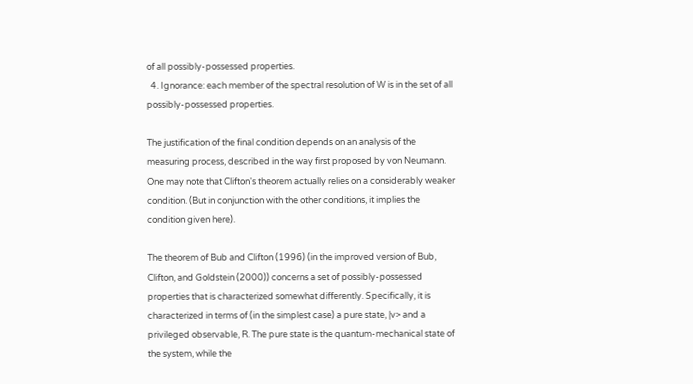of all possibly-possessed properties.
  4. Ignorance: each member of the spectral resolution of W is in the set of all possibly-possessed properties.

The justification of the final condition depends on an analysis of the measuring process, described in the way first proposed by von Neumann. One may note that Clifton's theorem actually relies on a considerably weaker condition. (But in conjunction with the other conditions, it implies the condition given here).

The theorem of Bub and Clifton (1996) (in the improved version of Bub, Clifton, and Goldstein (2000)) concerns a set of possibly-possessed properties that is characterized somewhat differently. Specifically, it is characterized in terms of (in the simplest case) a pure state, |v> and a privileged observable, R. The pure state is the quantum-mechanical state of the system, while the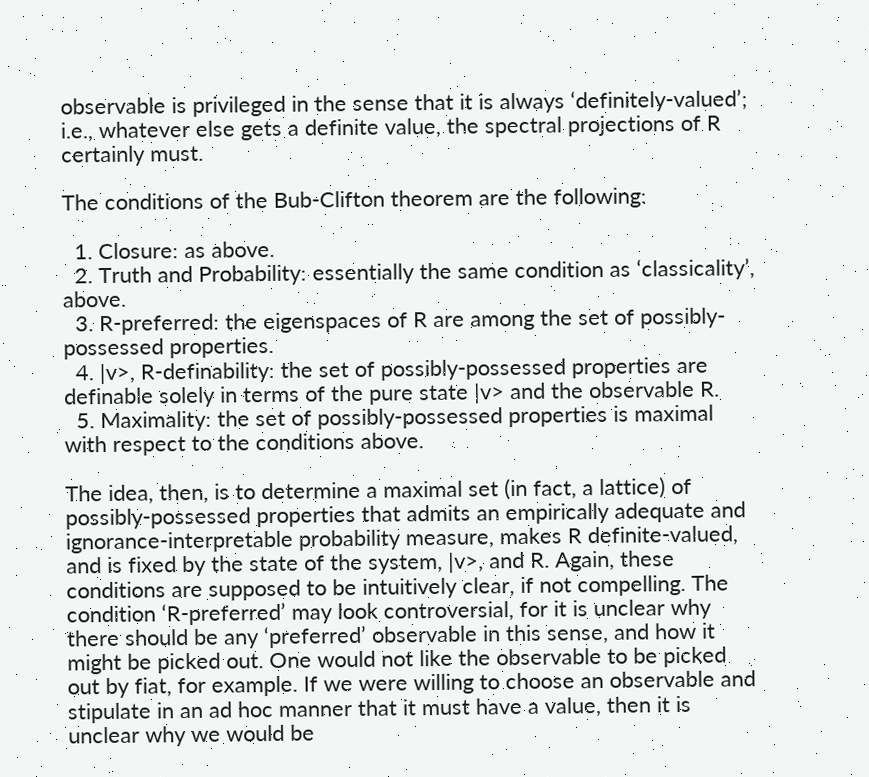observable is privileged in the sense that it is always ‘definitely-valued’; i.e., whatever else gets a definite value, the spectral projections of R certainly must.

The conditions of the Bub-Clifton theorem are the following:

  1. Closure: as above.
  2. Truth and Probability: essentially the same condition as ‘classicality’, above.
  3. R-preferred: the eigenspaces of R are among the set of possibly-possessed properties.
  4. |v>, R-definability: the set of possibly-possessed properties are definable solely in terms of the pure state |v> and the observable R.
  5. Maximality: the set of possibly-possessed properties is maximal with respect to the conditions above.

The idea, then, is to determine a maximal set (in fact, a lattice) of possibly-possessed properties that admits an empirically adequate and ignorance-interpretable probability measure, makes R definite-valued, and is fixed by the state of the system, |v>, and R. Again, these conditions are supposed to be intuitively clear, if not compelling. The condition ‘R-preferred’ may look controversial, for it is unclear why there should be any ‘preferred’ observable in this sense, and how it might be picked out. One would not like the observable to be picked out by fiat, for example. If we were willing to choose an observable and stipulate in an ad hoc manner that it must have a value, then it is unclear why we would be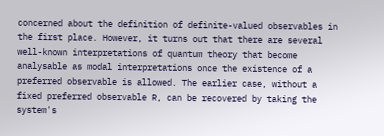concerned about the definition of definite-valued observables in the first place. However, it turns out that there are several well-known interpretations of quantum theory that become analysable as modal interpretations once the existence of a preferred observable is allowed. The earlier case, without a fixed preferred observable R, can be recovered by taking the system's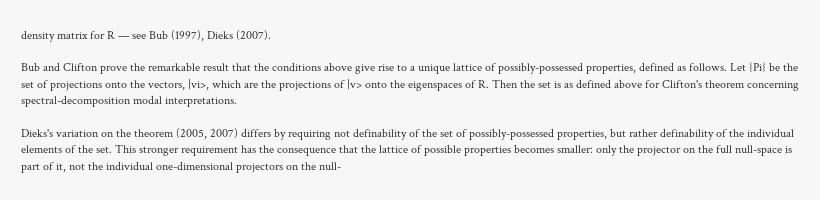density matrix for R — see Bub (1997), Dieks (2007).

Bub and Clifton prove the remarkable result that the conditions above give rise to a unique lattice of possibly-possessed properties, defined as follows. Let {Pi} be the set of projections onto the vectors, |vi>, which are the projections of |v> onto the eigenspaces of R. Then the set is as defined above for Clifton's theorem concerning spectral-decomposition modal interpretations.

Dieks's variation on the theorem (2005, 2007) differs by requiring not definability of the set of possibly-possessed properties, but rather definability of the individual elements of the set. This stronger requirement has the consequence that the lattice of possible properties becomes smaller: only the projector on the full null-space is part of it, not the individual one-dimensional projectors on the null-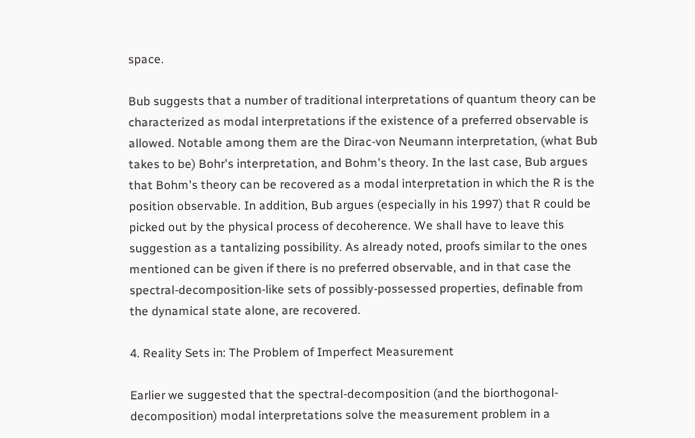space.

Bub suggests that a number of traditional interpretations of quantum theory can be characterized as modal interpretations if the existence of a preferred observable is allowed. Notable among them are the Dirac-von Neumann interpretation, (what Bub takes to be) Bohr's interpretation, and Bohm's theory. In the last case, Bub argues that Bohm's theory can be recovered as a modal interpretation in which the R is the position observable. In addition, Bub argues (especially in his 1997) that R could be picked out by the physical process of decoherence. We shall have to leave this suggestion as a tantalizing possibility. As already noted, proofs similar to the ones mentioned can be given if there is no preferred observable, and in that case the spectral-decomposition-like sets of possibly-possessed properties, definable from the dynamical state alone, are recovered.

4. Reality Sets in: The Problem of Imperfect Measurement

Earlier we suggested that the spectral-decomposition (and the biorthogonal-decomposition) modal interpretations solve the measurement problem in a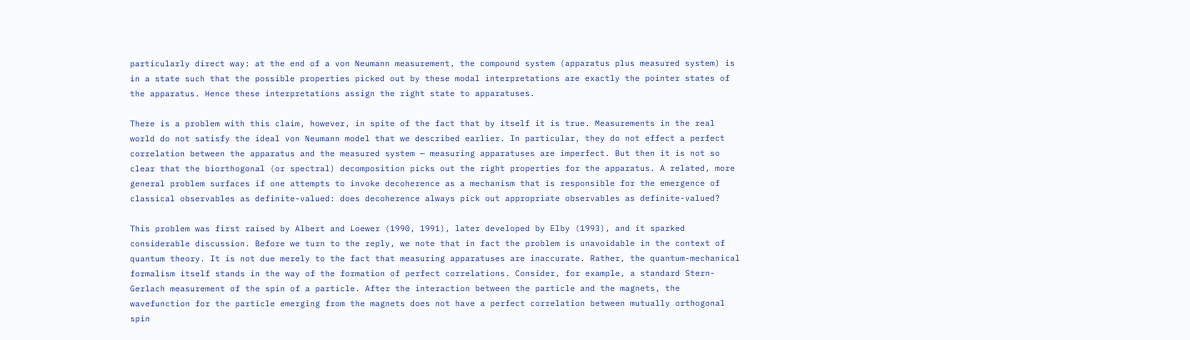particularly direct way: at the end of a von Neumann measurement, the compound system (apparatus plus measured system) is in a state such that the possible properties picked out by these modal interpretations are exactly the pointer states of the apparatus. Hence these interpretations assign the right state to apparatuses.

There is a problem with this claim, however, in spite of the fact that by itself it is true. Measurements in the real world do not satisfy the ideal von Neumann model that we described earlier. In particular, they do not effect a perfect correlation between the apparatus and the measured system — measuring apparatuses are imperfect. But then it is not so clear that the biorthogonal (or spectral) decomposition picks out the right properties for the apparatus. A related, more general problem surfaces if one attempts to invoke decoherence as a mechanism that is responsible for the emergence of classical observables as definite-valued: does decoherence always pick out appropriate observables as definite-valued?

This problem was first raised by Albert and Loewer (1990, 1991), later developed by Elby (1993), and it sparked considerable discussion. Before we turn to the reply, we note that in fact the problem is unavoidable in the context of quantum theory. It is not due merely to the fact that measuring apparatuses are inaccurate. Rather, the quantum-mechanical formalism itself stands in the way of the formation of perfect correlations. Consider, for example, a standard Stern-Gerlach measurement of the spin of a particle. After the interaction between the particle and the magnets, the wavefunction for the particle emerging from the magnets does not have a perfect correlation between mutually orthogonal spin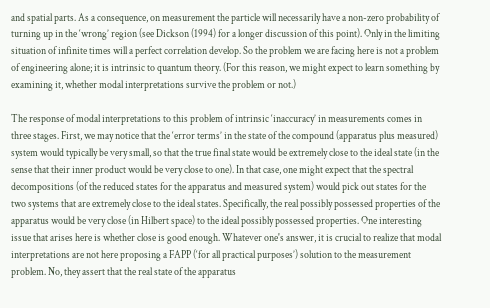and spatial parts. As a consequence, on measurement the particle will necessarily have a non-zero probability of turning up in the ‘wrong’ region (see Dickson (1994) for a longer discussion of this point). Only in the limiting situation of infinite times will a perfect correlation develop. So the problem we are facing here is not a problem of engineering alone; it is intrinsic to quantum theory. (For this reason, we might expect to learn something by examining it, whether modal interpretations survive the problem or not.)

The response of modal interpretations to this problem of intrinsic ‘inaccuracy’ in measurements comes in three stages. First, we may notice that the ‘error terms’ in the state of the compound (apparatus plus measured) system would typically be very small, so that the true final state would be extremely close to the ideal state (in the sense that their inner product would be very close to one). In that case, one might expect that the spectral decompositions (of the reduced states for the apparatus and measured system) would pick out states for the two systems that are extremely close to the ideal states. Specifically, the real possibly possessed properties of the apparatus would be very close (in Hilbert space) to the ideal possibly possessed properties. One interesting issue that arises here is whether close is good enough. Whatever one's answer, it is crucial to realize that modal interpretations are not here proposing a FAPP (‘for all practical purposes’) solution to the measurement problem. No, they assert that the real state of the apparatus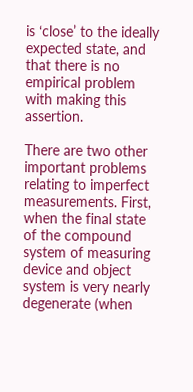is ‘close’ to the ideally expected state, and that there is no empirical problem with making this assertion.

There are two other important problems relating to imperfect measurements. First, when the final state of the compound system of measuring device and object system is very nearly degenerate (when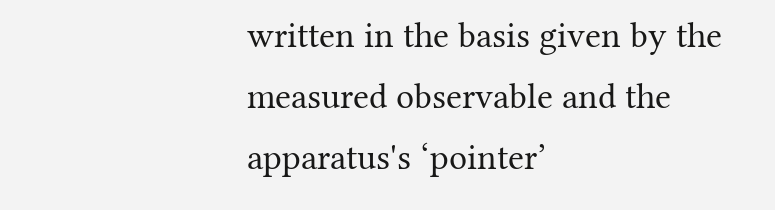written in the basis given by the measured observable and the apparatus's ‘pointer’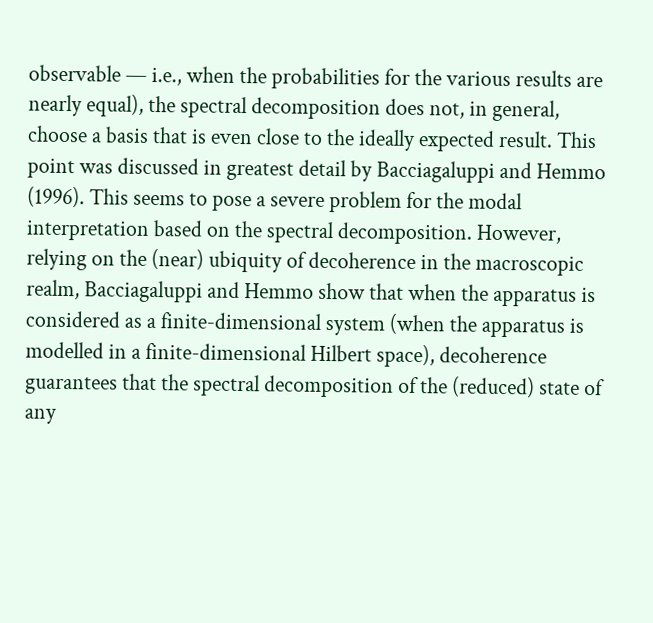observable — i.e., when the probabilities for the various results are nearly equal), the spectral decomposition does not, in general, choose a basis that is even close to the ideally expected result. This point was discussed in greatest detail by Bacciagaluppi and Hemmo (1996). This seems to pose a severe problem for the modal interpretation based on the spectral decomposition. However, relying on the (near) ubiquity of decoherence in the macroscopic realm, Bacciagaluppi and Hemmo show that when the apparatus is considered as a finite-dimensional system (when the apparatus is modelled in a finite-dimensional Hilbert space), decoherence guarantees that the spectral decomposition of the (reduced) state of any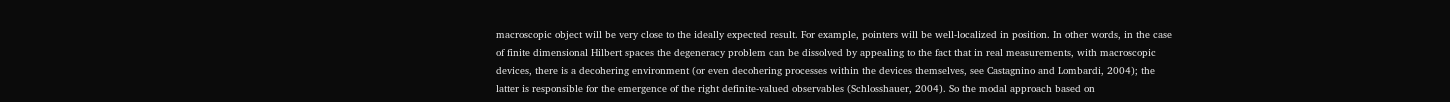macroscopic object will be very close to the ideally expected result. For example, pointers will be well-localized in position. In other words, in the case of finite dimensional Hilbert spaces the degeneracy problem can be dissolved by appealing to the fact that in real measurements, with macroscopic devices, there is a decohering environment (or even decohering processes within the devices themselves, see Castagnino and Lombardi, 2004); the latter is responsible for the emergence of the right definite-valued observables (Schlosshauer, 2004). So the modal approach based on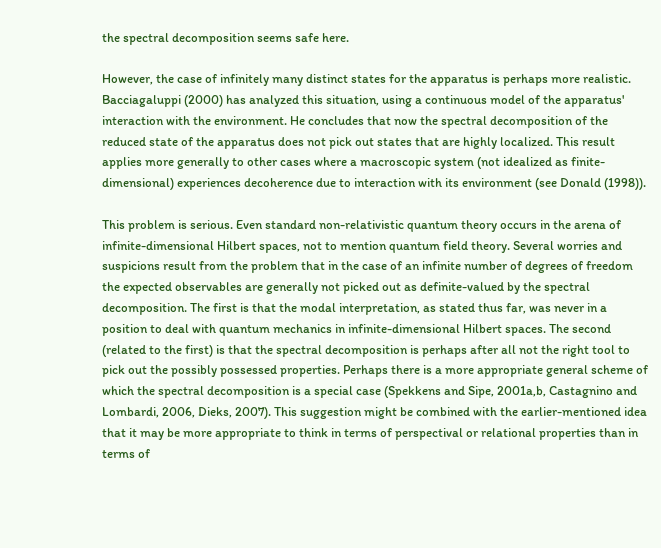the spectral decomposition seems safe here.

However, the case of infinitely many distinct states for the apparatus is perhaps more realistic. Bacciagaluppi (2000) has analyzed this situation, using a continuous model of the apparatus' interaction with the environment. He concludes that now the spectral decomposition of the reduced state of the apparatus does not pick out states that are highly localized. This result applies more generally to other cases where a macroscopic system (not idealized as finite-dimensional) experiences decoherence due to interaction with its environment (see Donald (1998)).

This problem is serious. Even standard non-relativistic quantum theory occurs in the arena of infinite-dimensional Hilbert spaces, not to mention quantum field theory. Several worries and suspicions result from the problem that in the case of an infinite number of degrees of freedom the expected observables are generally not picked out as definite-valued by the spectral decomposition. The first is that the modal interpretation, as stated thus far, was never in a position to deal with quantum mechanics in infinite-dimensional Hilbert spaces. The second (related to the first) is that the spectral decomposition is perhaps after all not the right tool to pick out the possibly possessed properties. Perhaps there is a more appropriate general scheme of which the spectral decomposition is a special case (Spekkens and Sipe, 2001a,b, Castagnino and Lombardi, 2006, Dieks, 2007). This suggestion might be combined with the earlier-mentioned idea that it may be more appropriate to think in terms of perspectival or relational properties than in terms of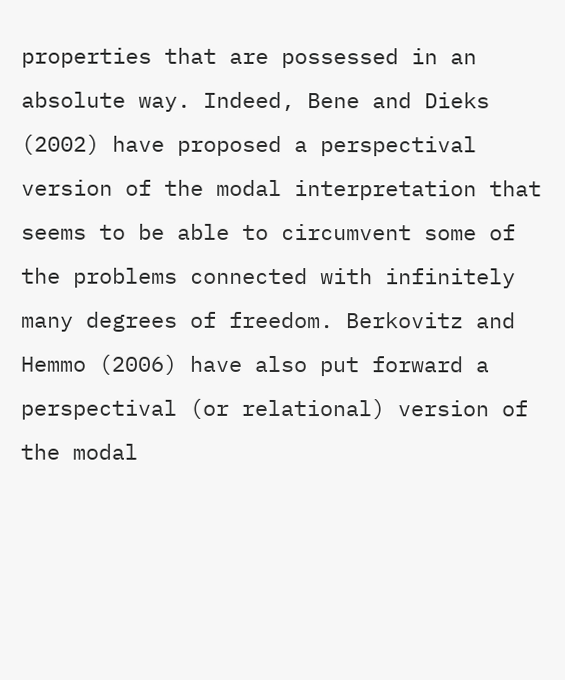properties that are possessed in an absolute way. Indeed, Bene and Dieks (2002) have proposed a perspectival version of the modal interpretation that seems to be able to circumvent some of the problems connected with infinitely many degrees of freedom. Berkovitz and Hemmo (2006) have also put forward a perspectival (or relational) version of the modal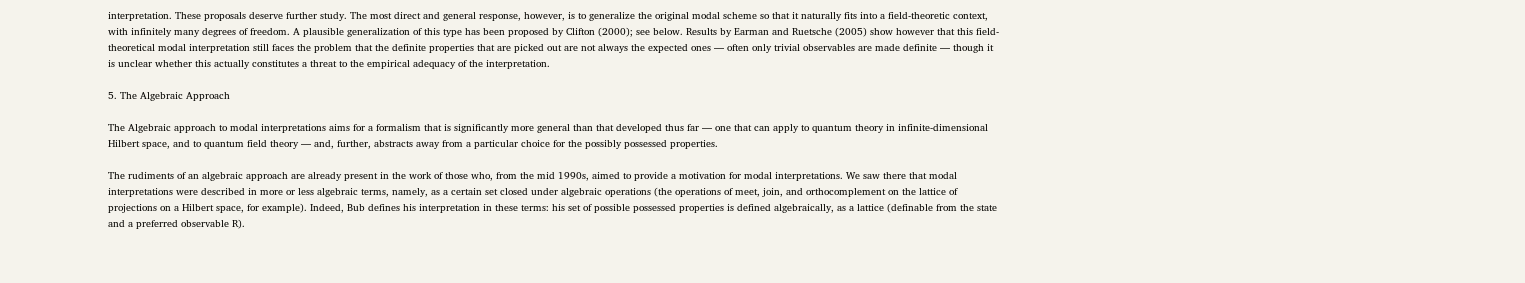interpretation. These proposals deserve further study. The most direct and general response, however, is to generalize the original modal scheme so that it naturally fits into a field-theoretic context, with infinitely many degrees of freedom. A plausible generalization of this type has been proposed by Clifton (2000); see below. Results by Earman and Ruetsche (2005) show however that this field-theoretical modal interpretation still faces the problem that the definite properties that are picked out are not always the expected ones — often only trivial observables are made definite — though it is unclear whether this actually constitutes a threat to the empirical adequacy of the interpretation.

5. The Algebraic Approach

The Algebraic approach to modal interpretations aims for a formalism that is significantly more general than that developed thus far — one that can apply to quantum theory in infinite-dimensional Hilbert space, and to quantum field theory — and, further, abstracts away from a particular choice for the possibly possessed properties.

The rudiments of an algebraic approach are already present in the work of those who, from the mid 1990s, aimed to provide a motivation for modal interpretations. We saw there that modal interpretations were described in more or less algebraic terms, namely, as a certain set closed under algebraic operations (the operations of meet, join, and orthocomplement on the lattice of projections on a Hilbert space, for example). Indeed, Bub defines his interpretation in these terms: his set of possible possessed properties is defined algebraically, as a lattice (definable from the state and a preferred observable R).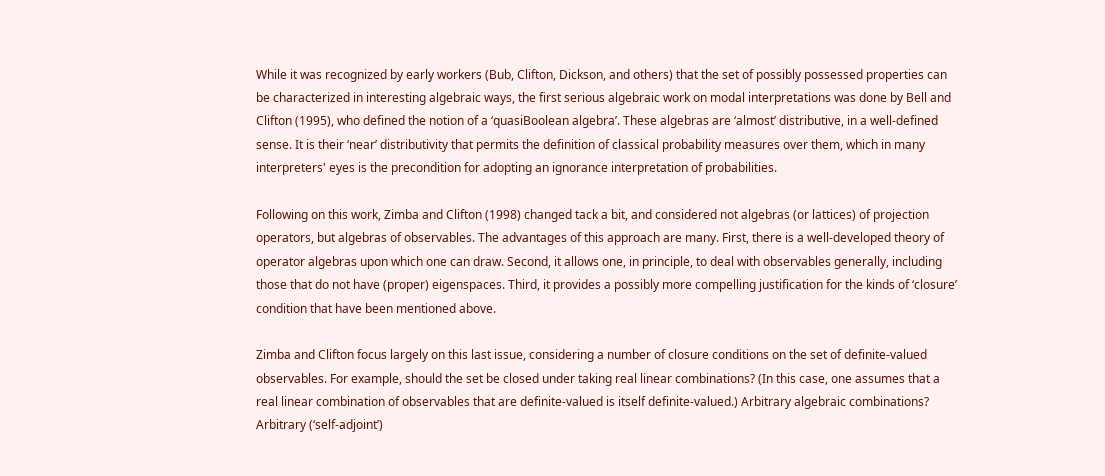While it was recognized by early workers (Bub, Clifton, Dickson, and others) that the set of possibly possessed properties can be characterized in interesting algebraic ways, the first serious algebraic work on modal interpretations was done by Bell and Clifton (1995), who defined the notion of a ‘quasiBoolean algebra’. These algebras are ‘almost’ distributive, in a well-defined sense. It is their ‘near’ distributivity that permits the definition of classical probability measures over them, which in many interpreters' eyes is the precondition for adopting an ignorance interpretation of probabilities.

Following on this work, Zimba and Clifton (1998) changed tack a bit, and considered not algebras (or lattices) of projection operators, but algebras of observables. The advantages of this approach are many. First, there is a well-developed theory of operator algebras upon which one can draw. Second, it allows one, in principle, to deal with observables generally, including those that do not have (proper) eigenspaces. Third, it provides a possibly more compelling justification for the kinds of ‘closure’ condition that have been mentioned above.

Zimba and Clifton focus largely on this last issue, considering a number of closure conditions on the set of definite-valued observables. For example, should the set be closed under taking real linear combinations? (In this case, one assumes that a real linear combination of observables that are definite-valued is itself definite-valued.) Arbitrary algebraic combinations? Arbitrary (‘self-adjoint’)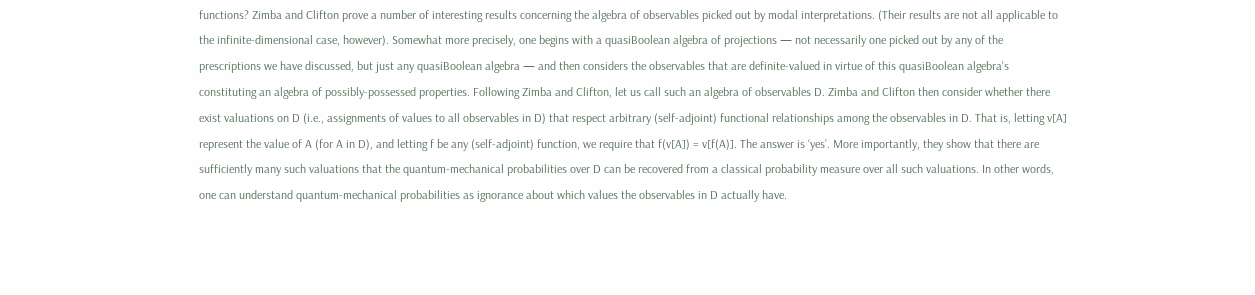functions? Zimba and Clifton prove a number of interesting results concerning the algebra of observables picked out by modal interpretations. (Their results are not all applicable to the infinite-dimensional case, however). Somewhat more precisely, one begins with a quasiBoolean algebra of projections — not necessarily one picked out by any of the prescriptions we have discussed, but just any quasiBoolean algebra — and then considers the observables that are definite-valued in virtue of this quasiBoolean algebra's constituting an algebra of possibly-possessed properties. Following Zimba and Clifton, let us call such an algebra of observables D. Zimba and Clifton then consider whether there exist valuations on D (i.e., assignments of values to all observables in D) that respect arbitrary (self-adjoint) functional relationships among the observables in D. That is, letting v[A] represent the value of A (for A in D), and letting f be any (self-adjoint) function, we require that f(v[A]) = v[f(A)]. The answer is ‘yes’. More importantly, they show that there are sufficiently many such valuations that the quantum-mechanical probabilities over D can be recovered from a classical probability measure over all such valuations. In other words, one can understand quantum-mechanical probabilities as ignorance about which values the observables in D actually have.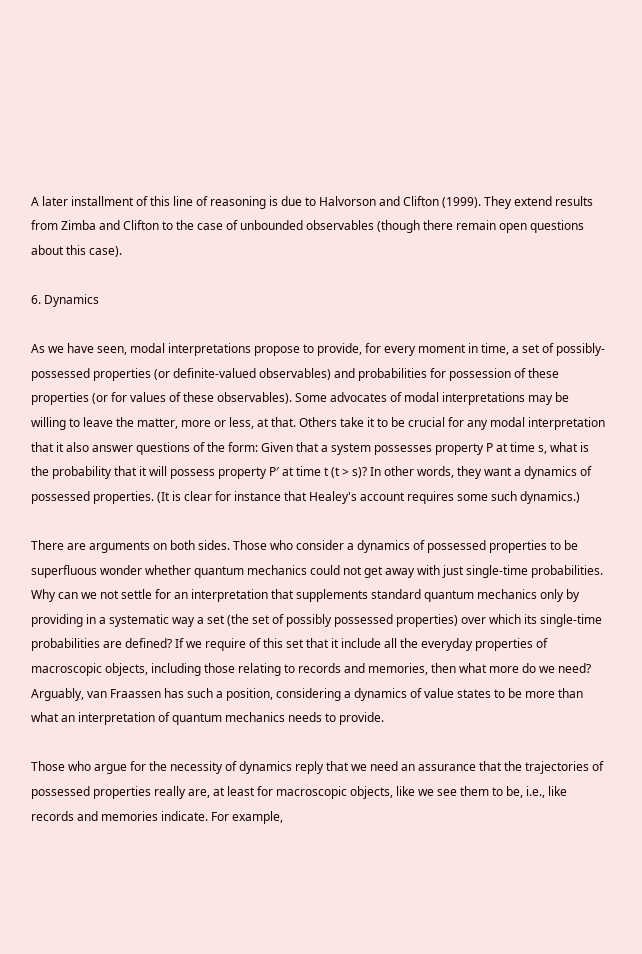A later installment of this line of reasoning is due to Halvorson and Clifton (1999). They extend results from Zimba and Clifton to the case of unbounded observables (though there remain open questions about this case).

6. Dynamics

As we have seen, modal interpretations propose to provide, for every moment in time, a set of possibly-possessed properties (or definite-valued observables) and probabilities for possession of these properties (or for values of these observables). Some advocates of modal interpretations may be willing to leave the matter, more or less, at that. Others take it to be crucial for any modal interpretation that it also answer questions of the form: Given that a system possesses property P at time s, what is the probability that it will possess property P′ at time t (t > s)? In other words, they want a dynamics of possessed properties. (It is clear for instance that Healey's account requires some such dynamics.)

There are arguments on both sides. Those who consider a dynamics of possessed properties to be superfluous wonder whether quantum mechanics could not get away with just single-time probabilities. Why can we not settle for an interpretation that supplements standard quantum mechanics only by providing in a systematic way a set (the set of possibly possessed properties) over which its single-time probabilities are defined? If we require of this set that it include all the everyday properties of macroscopic objects, including those relating to records and memories, then what more do we need? Arguably, van Fraassen has such a position, considering a dynamics of value states to be more than what an interpretation of quantum mechanics needs to provide.

Those who argue for the necessity of dynamics reply that we need an assurance that the trajectories of possessed properties really are, at least for macroscopic objects, like we see them to be, i.e., like records and memories indicate. For example,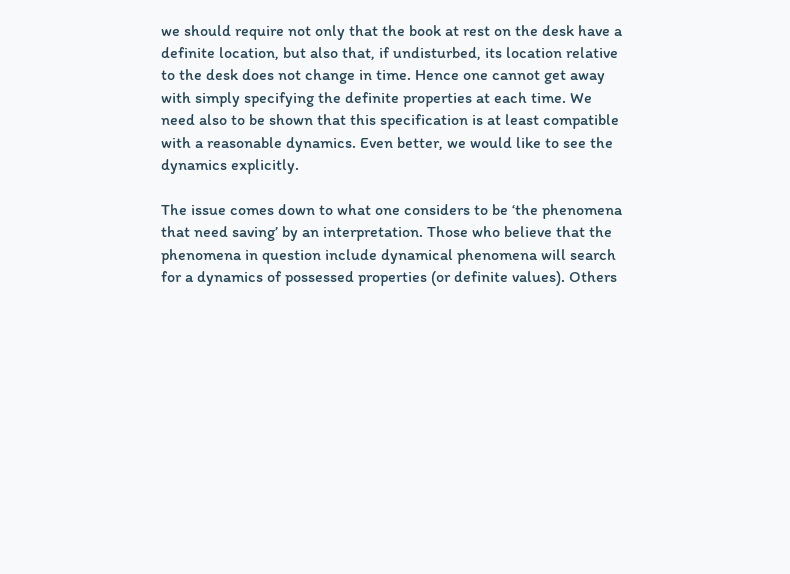we should require not only that the book at rest on the desk have a definite location, but also that, if undisturbed, its location relative to the desk does not change in time. Hence one cannot get away with simply specifying the definite properties at each time. We need also to be shown that this specification is at least compatible with a reasonable dynamics. Even better, we would like to see the dynamics explicitly.

The issue comes down to what one considers to be ‘the phenomena that need saving’ by an interpretation. Those who believe that the phenomena in question include dynamical phenomena will search for a dynamics of possessed properties (or definite values). Others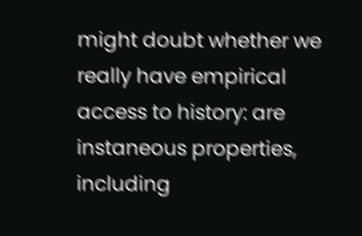might doubt whether we really have empirical access to history: are instaneous properties, including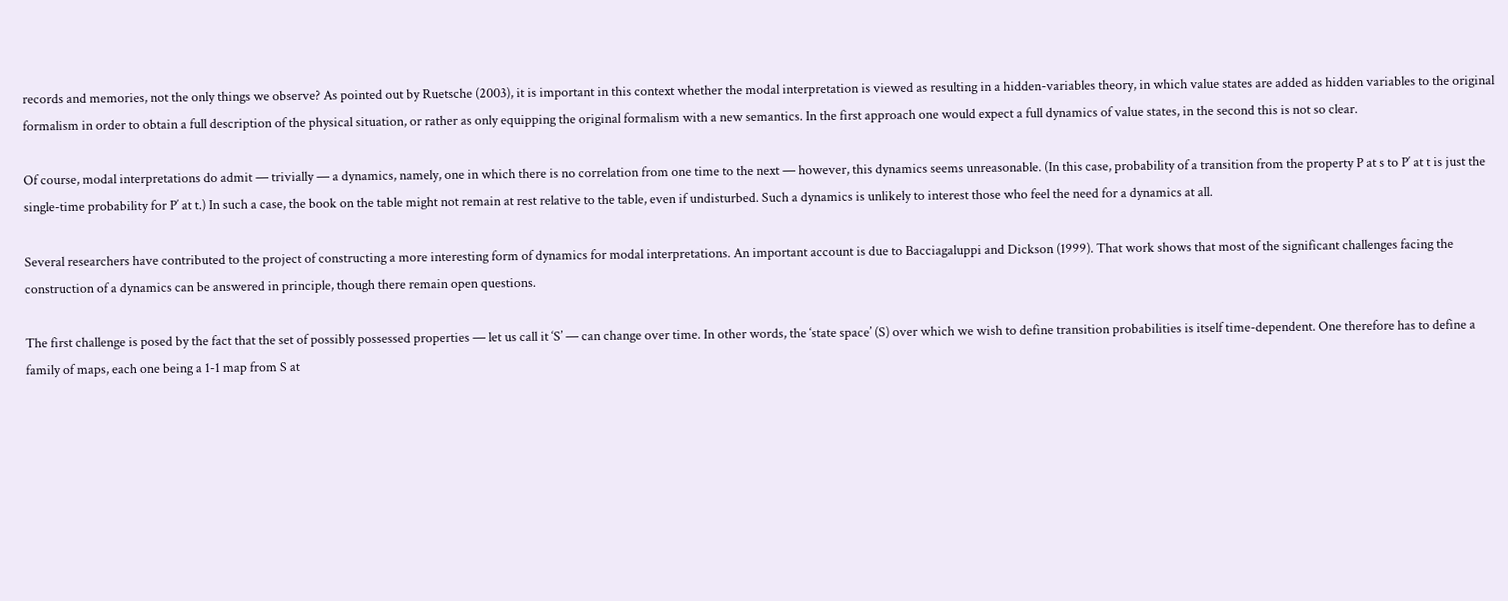records and memories, not the only things we observe? As pointed out by Ruetsche (2003), it is important in this context whether the modal interpretation is viewed as resulting in a hidden-variables theory, in which value states are added as hidden variables to the original formalism in order to obtain a full description of the physical situation, or rather as only equipping the original formalism with a new semantics. In the first approach one would expect a full dynamics of value states, in the second this is not so clear.

Of course, modal interpretations do admit — trivially — a dynamics, namely, one in which there is no correlation from one time to the next — however, this dynamics seems unreasonable. (In this case, probability of a transition from the property P at s to P′ at t is just the single-time probability for P′ at t.) In such a case, the book on the table might not remain at rest relative to the table, even if undisturbed. Such a dynamics is unlikely to interest those who feel the need for a dynamics at all.

Several researchers have contributed to the project of constructing a more interesting form of dynamics for modal interpretations. An important account is due to Bacciagaluppi and Dickson (1999). That work shows that most of the significant challenges facing the construction of a dynamics can be answered in principle, though there remain open questions.

The first challenge is posed by the fact that the set of possibly possessed properties — let us call it ‘S’ — can change over time. In other words, the ‘state space’ (S) over which we wish to define transition probabilities is itself time-dependent. One therefore has to define a family of maps, each one being a 1-1 map from S at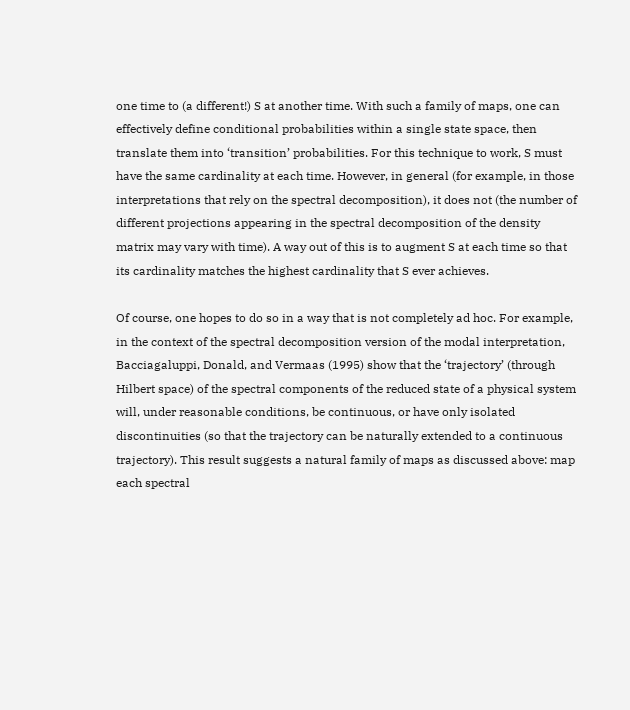one time to (a different!) S at another time. With such a family of maps, one can effectively define conditional probabilities within a single state space, then translate them into ‘transition’ probabilities. For this technique to work, S must have the same cardinality at each time. However, in general (for example, in those interpretations that rely on the spectral decomposition), it does not (the number of different projections appearing in the spectral decomposition of the density matrix may vary with time). A way out of this is to augment S at each time so that its cardinality matches the highest cardinality that S ever achieves.

Of course, one hopes to do so in a way that is not completely ad hoc. For example, in the context of the spectral decomposition version of the modal interpretation, Bacciagaluppi, Donald, and Vermaas (1995) show that the ‘trajectory’ (through Hilbert space) of the spectral components of the reduced state of a physical system will, under reasonable conditions, be continuous, or have only isolated discontinuities (so that the trajectory can be naturally extended to a continuous trajectory). This result suggests a natural family of maps as discussed above: map each spectral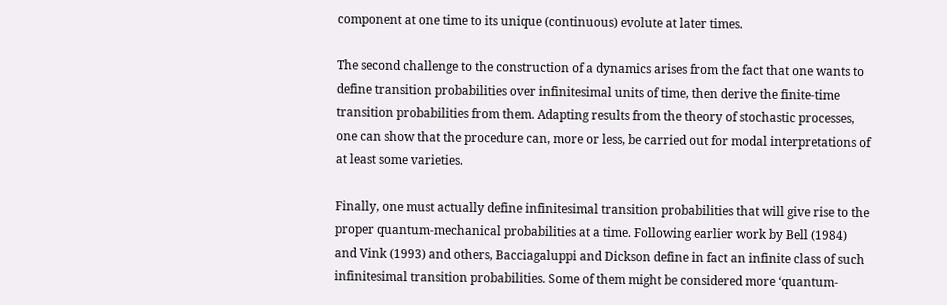component at one time to its unique (continuous) evolute at later times.

The second challenge to the construction of a dynamics arises from the fact that one wants to define transition probabilities over infinitesimal units of time, then derive the finite-time transition probabilities from them. Adapting results from the theory of stochastic processes, one can show that the procedure can, more or less, be carried out for modal interpretations of at least some varieties.

Finally, one must actually define infinitesimal transition probabilities that will give rise to the proper quantum-mechanical probabilities at a time. Following earlier work by Bell (1984) and Vink (1993) and others, Bacciagaluppi and Dickson define in fact an infinite class of such infinitesimal transition probabilities. Some of them might be considered more ‘quantum-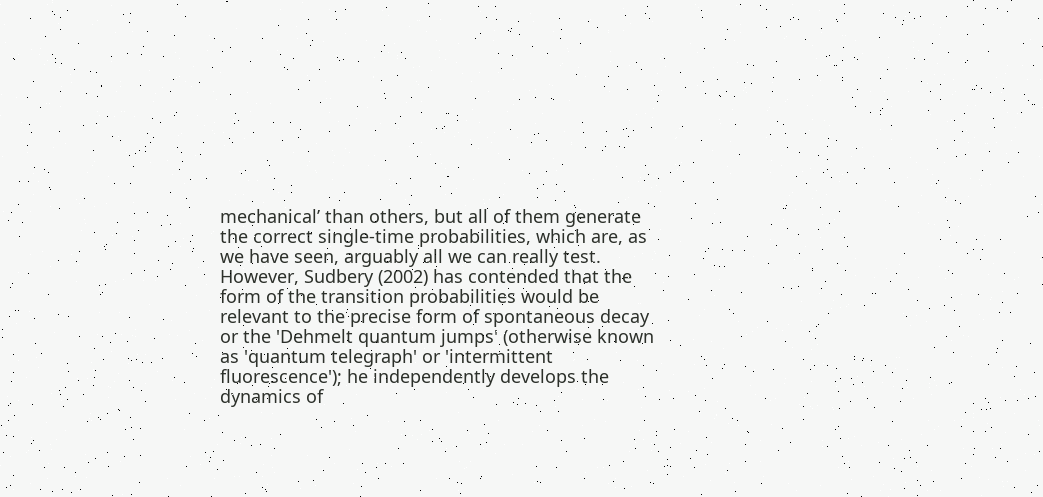mechanical’ than others, but all of them generate the correct single-time probabilities, which are, as we have seen, arguably all we can really test. However, Sudbery (2002) has contended that the form of the transition probabilities would be relevant to the precise form of spontaneous decay or the 'Dehmelt quantum jumps' (otherwise known as 'quantum telegraph' or 'intermittent fluorescence'); he independently develops the dynamics of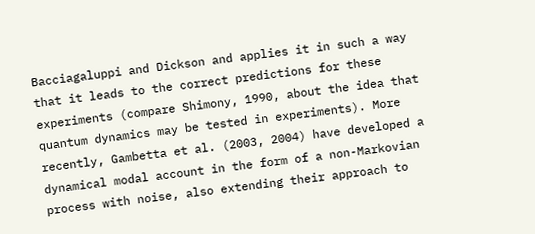Bacciagaluppi and Dickson and applies it in such a way that it leads to the correct predictions for these experiments (compare Shimony, 1990, about the idea that quantum dynamics may be tested in experiments). More recently, Gambetta et al. (2003, 2004) have developed a dynamical modal account in the form of a non-Markovian process with noise, also extending their approach to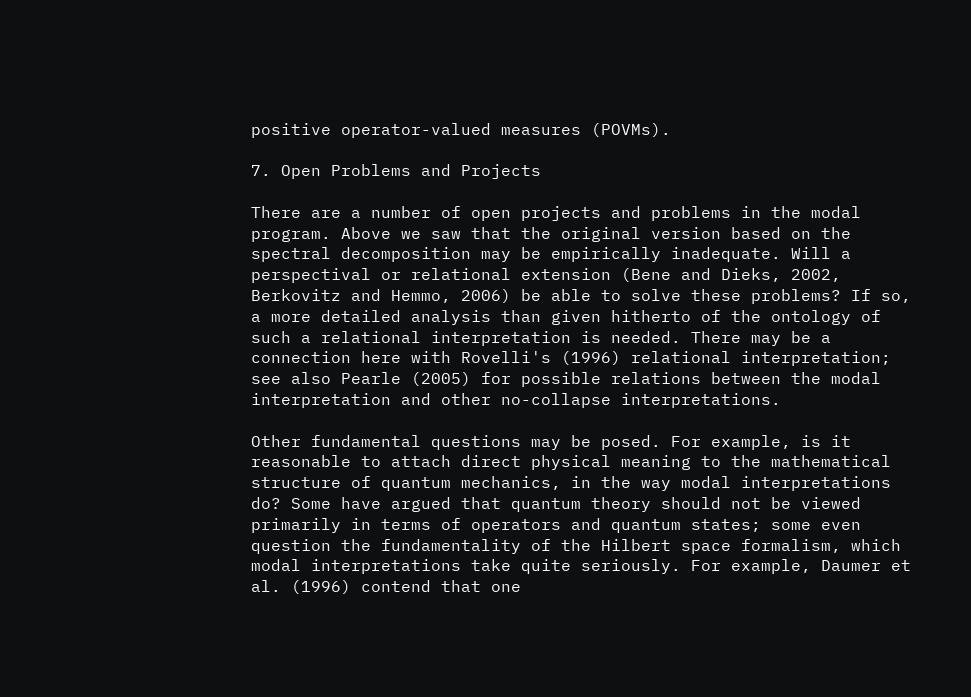positive operator-valued measures (POVMs).

7. Open Problems and Projects

There are a number of open projects and problems in the modal program. Above we saw that the original version based on the spectral decomposition may be empirically inadequate. Will a perspectival or relational extension (Bene and Dieks, 2002, Berkovitz and Hemmo, 2006) be able to solve these problems? If so, a more detailed analysis than given hitherto of the ontology of such a relational interpretation is needed. There may be a connection here with Rovelli's (1996) relational interpretation; see also Pearle (2005) for possible relations between the modal interpretation and other no-collapse interpretations.

Other fundamental questions may be posed. For example, is it reasonable to attach direct physical meaning to the mathematical structure of quantum mechanics, in the way modal interpretations do? Some have argued that quantum theory should not be viewed primarily in terms of operators and quantum states; some even question the fundamentality of the Hilbert space formalism, which modal interpretations take quite seriously. For example, Daumer et al. (1996) contend that one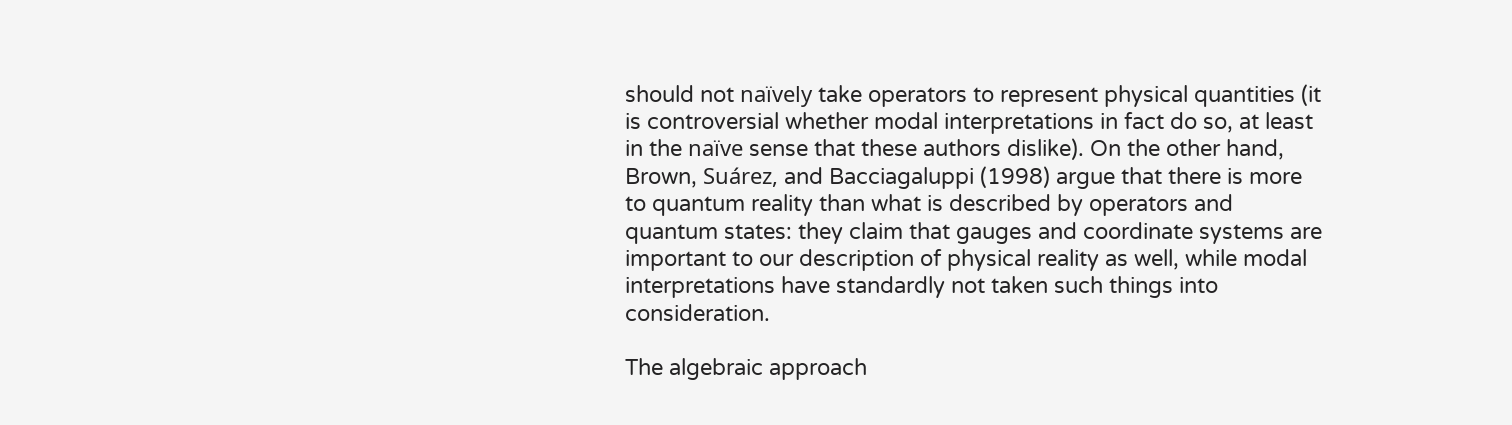should not naïvely take operators to represent physical quantities (it is controversial whether modal interpretations in fact do so, at least in the naïve sense that these authors dislike). On the other hand, Brown, Suárez, and Bacciagaluppi (1998) argue that there is more to quantum reality than what is described by operators and quantum states: they claim that gauges and coordinate systems are important to our description of physical reality as well, while modal interpretations have standardly not taken such things into consideration.

The algebraic approach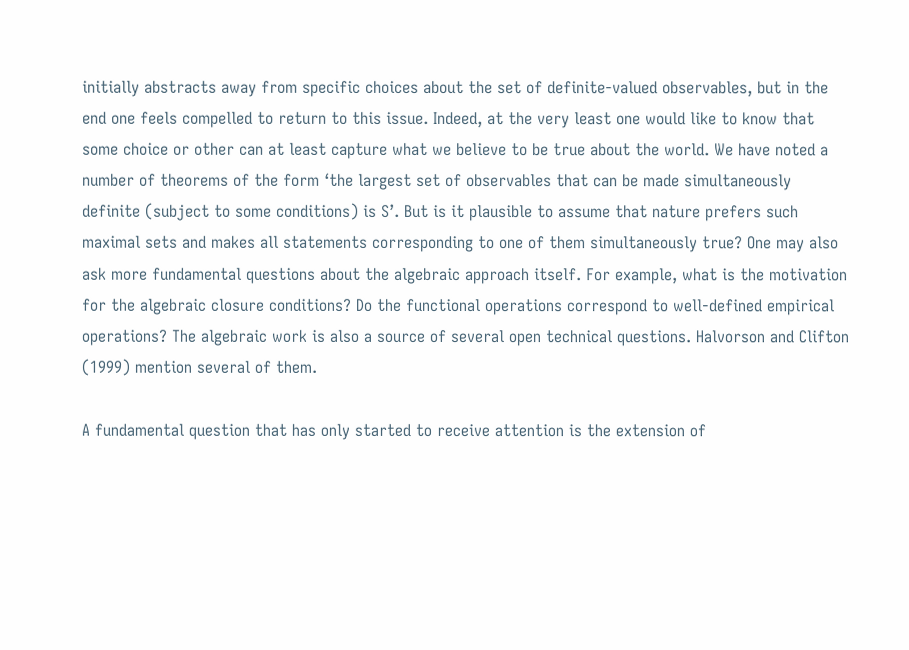initially abstracts away from specific choices about the set of definite-valued observables, but in the end one feels compelled to return to this issue. Indeed, at the very least one would like to know that some choice or other can at least capture what we believe to be true about the world. We have noted a number of theorems of the form ‘the largest set of observables that can be made simultaneously definite (subject to some conditions) is S’. But is it plausible to assume that nature prefers such maximal sets and makes all statements corresponding to one of them simultaneously true? One may also ask more fundamental questions about the algebraic approach itself. For example, what is the motivation for the algebraic closure conditions? Do the functional operations correspond to well-defined empirical operations? The algebraic work is also a source of several open technical questions. Halvorson and Clifton (1999) mention several of them.

A fundamental question that has only started to receive attention is the extension of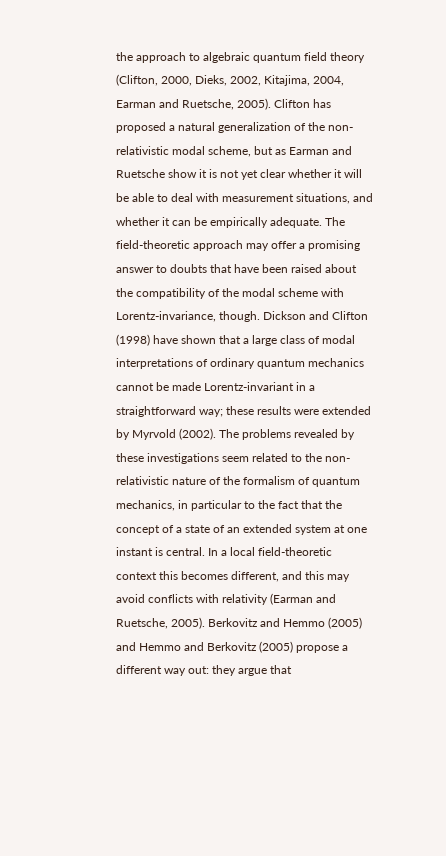the approach to algebraic quantum field theory (Clifton, 2000, Dieks, 2002, Kitajima, 2004, Earman and Ruetsche, 2005). Clifton has proposed a natural generalization of the non-relativistic modal scheme, but as Earman and Ruetsche show it is not yet clear whether it will be able to deal with measurement situations, and whether it can be empirically adequate. The field-theoretic approach may offer a promising answer to doubts that have been raised about the compatibility of the modal scheme with Lorentz-invariance, though. Dickson and Clifton (1998) have shown that a large class of modal interpretations of ordinary quantum mechanics cannot be made Lorentz-invariant in a straightforward way; these results were extended by Myrvold (2002). The problems revealed by these investigations seem related to the non-relativistic nature of the formalism of quantum mechanics, in particular to the fact that the concept of a state of an extended system at one instant is central. In a local field-theoretic context this becomes different, and this may avoid conflicts with relativity (Earman and Ruetsche, 2005). Berkovitz and Hemmo (2005) and Hemmo and Berkovitz (2005) propose a different way out: they argue that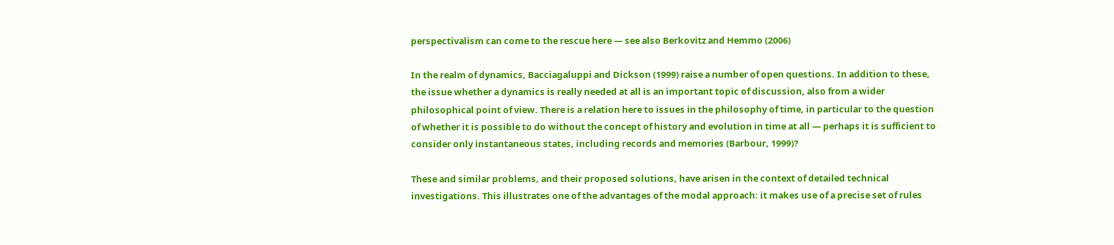perspectivalism can come to the rescue here — see also Berkovitz and Hemmo (2006)

In the realm of dynamics, Bacciagaluppi and Dickson (1999) raise a number of open questions. In addition to these, the issue whether a dynamics is really needed at all is an important topic of discussion, also from a wider philosophical point of view. There is a relation here to issues in the philosophy of time, in particular to the question of whether it is possible to do without the concept of history and evolution in time at all — perhaps it is sufficient to consider only instantaneous states, including records and memories (Barbour, 1999)?

These and similar problems, and their proposed solutions, have arisen in the context of detailed technical investigations. This illustrates one of the advantages of the modal approach: it makes use of a precise set of rules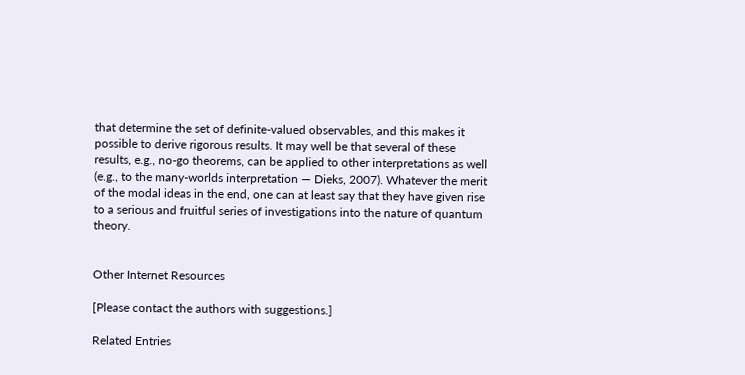that determine the set of definite-valued observables, and this makes it possible to derive rigorous results. It may well be that several of these results, e.g., no-go theorems, can be applied to other interpretations as well (e.g., to the many-worlds interpretation — Dieks, 2007). Whatever the merit of the modal ideas in the end, one can at least say that they have given rise to a serious and fruitful series of investigations into the nature of quantum theory.


Other Internet Resources

[Please contact the authors with suggestions.]

Related Entries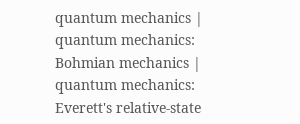quantum mechanics | quantum mechanics: Bohmian mechanics | quantum mechanics: Everett's relative-state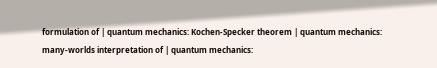formulation of | quantum mechanics: Kochen-Specker theorem | quantum mechanics: many-worlds interpretation of | quantum mechanics: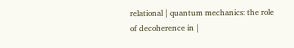relational | quantum mechanics: the role of decoherence in |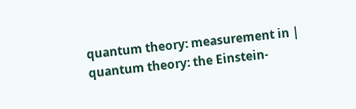quantum theory: measurement in | quantum theory: the Einstein-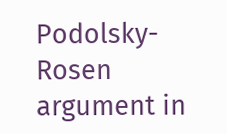Podolsky-Rosen argument in